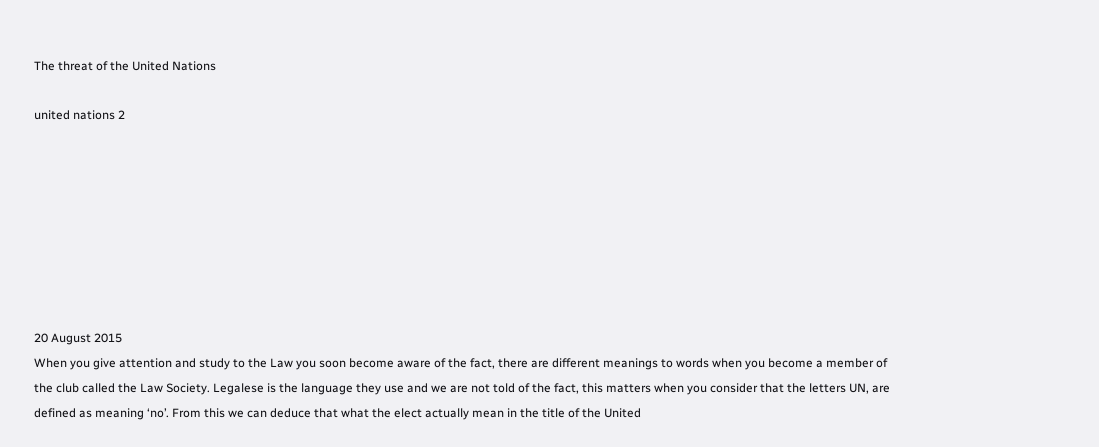The threat of the United Nations

united nations 2








20 August 2015
When you give attention and study to the Law you soon become aware of the fact, there are different meanings to words when you become a member of the club called the Law Society. Legalese is the language they use and we are not told of the fact, this matters when you consider that the letters UN, are defined as meaning ‘no’. From this we can deduce that what the elect actually mean in the title of the United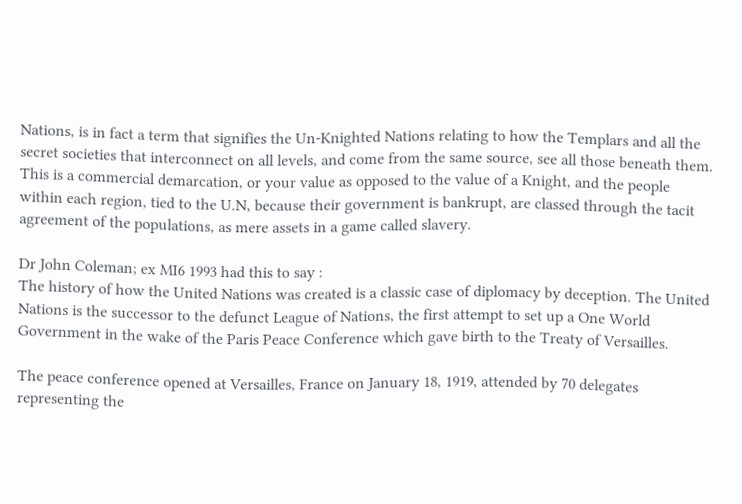Nations, is in fact a term that signifies the Un-Knighted Nations relating to how the Templars and all the secret societies that interconnect on all levels, and come from the same source, see all those beneath them. This is a commercial demarcation, or your value as opposed to the value of a Knight, and the people within each region, tied to the U.N, because their government is bankrupt, are classed through the tacit agreement of the populations, as mere assets in a game called slavery.

Dr John Coleman; ex MI6 1993 had this to say :
The history of how the United Nations was created is a classic case of diplomacy by deception. The United Nations is the successor to the defunct League of Nations, the first attempt to set up a One World Government in the wake of the Paris Peace Conference which gave birth to the Treaty of Versailles.

The peace conference opened at Versailles, France on January 18, 1919, attended by 70 delegates representing the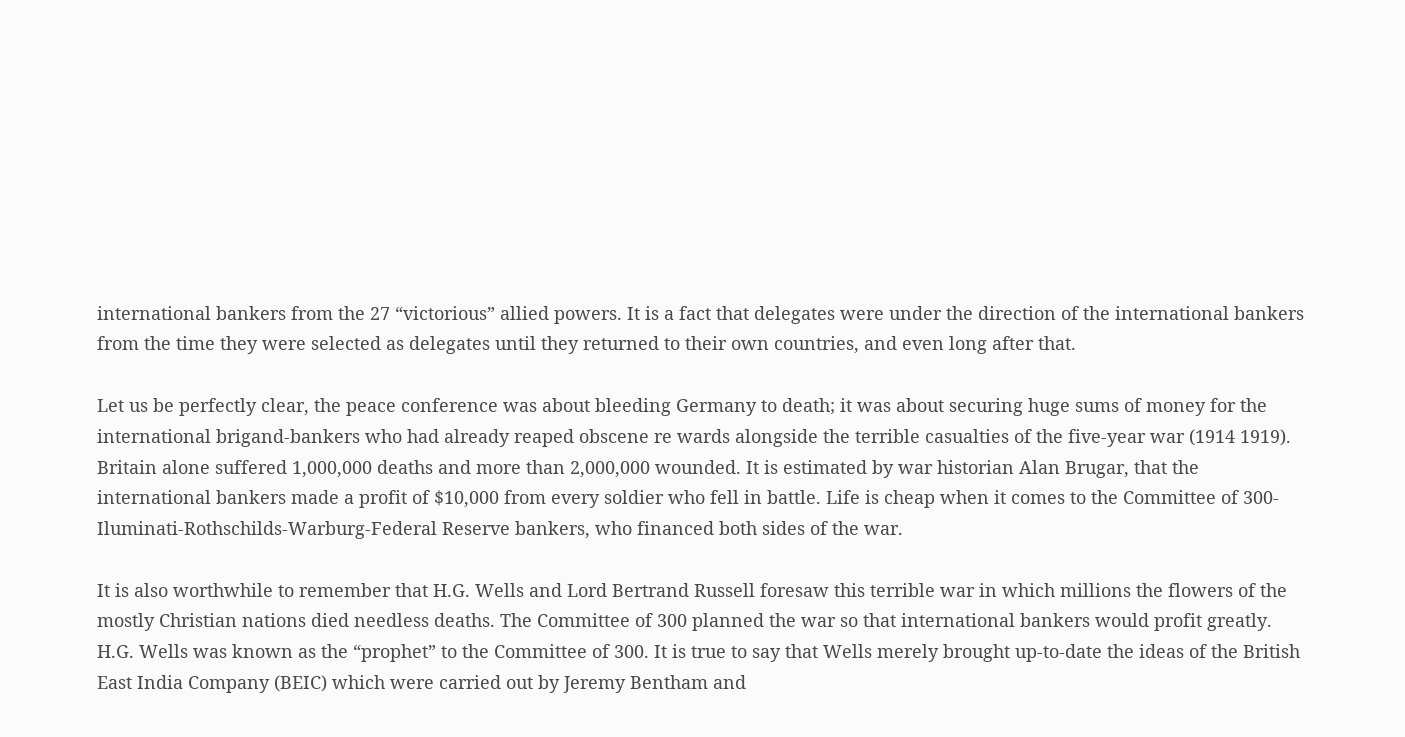international bankers from the 27 “victorious” allied powers. It is a fact that delegates were under the direction of the international bankers from the time they were selected as delegates until they returned to their own countries, and even long after that.

Let us be perfectly clear, the peace conference was about bleeding Germany to death; it was about securing huge sums of money for the international brigand-bankers who had already reaped obscene re wards alongside the terrible casualties of the five-year war (1914 1919). Britain alone suffered 1,000,000 deaths and more than 2,000,000 wounded. It is estimated by war historian Alan Brugar, that the international bankers made a profit of $10,000 from every soldier who fell in battle. Life is cheap when it comes to the Committee of 300-Iluminati-Rothschilds-Warburg-Federal Reserve bankers, who financed both sides of the war.

It is also worthwhile to remember that H.G. Wells and Lord Bertrand Russell foresaw this terrible war in which millions the flowers of the mostly Christian nations died needless deaths. The Committee of 300 planned the war so that international bankers would profit greatly. H.G. Wells was known as the “prophet” to the Committee of 300. It is true to say that Wells merely brought up-to-date the ideas of the British East India Company (BEIC) which were carried out by Jeremy Bentham and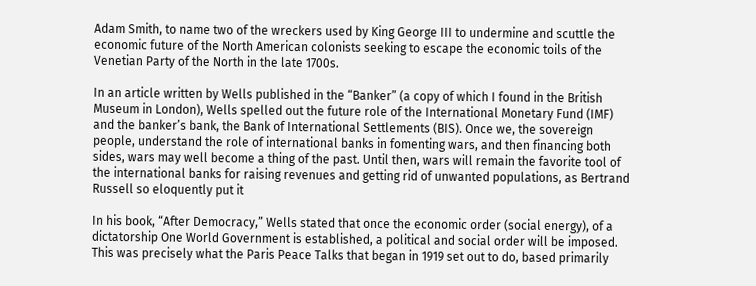Adam Smith, to name two of the wreckers used by King George III to undermine and scuttle the economic future of the North American colonists seeking to escape the economic toils of the Venetian Party of the North in the late 1700s.

In an article written by Wells published in the “Banker” (a copy of which I found in the British Museum in London), Wells spelled out the future role of the International Monetary Fund (IMF) and the banker’s bank, the Bank of International Settlements (BIS). Once we, the sovereign people, understand the role of international banks in fomenting wars, and then financing both sides, wars may well become a thing of the past. Until then, wars will remain the favorite tool of the international banks for raising revenues and getting rid of unwanted populations, as Bertrand Russell so eloquently put it

In his book, “After Democracy,” Wells stated that once the economic order (social energy), of a dictatorship One World Government is established, a political and social order will be imposed. This was precisely what the Paris Peace Talks that began in 1919 set out to do, based primarily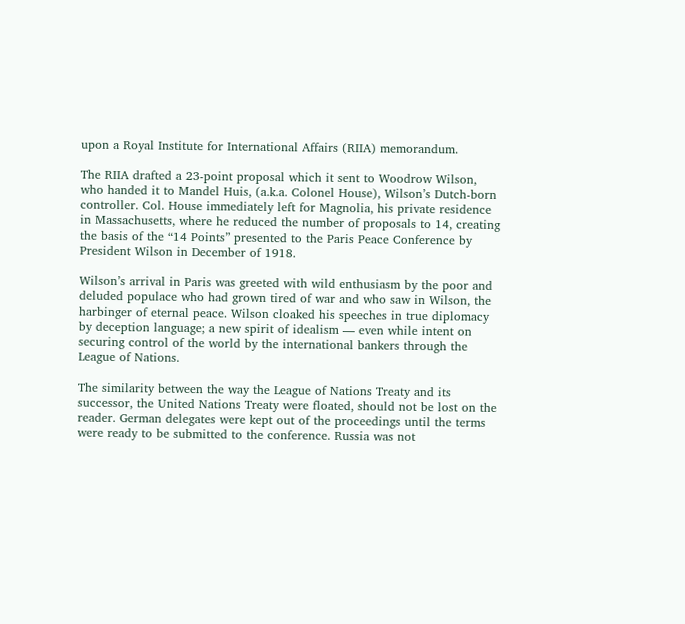upon a Royal Institute for International Affairs (RIIA) memorandum.

The RIIA drafted a 23-point proposal which it sent to Woodrow Wilson, who handed it to Mandel Huis, (a.k.a. Colonel House), Wilson’s Dutch-born controller. Col. House immediately left for Magnolia, his private residence in Massachusetts, where he reduced the number of proposals to 14, creating the basis of the “14 Points” presented to the Paris Peace Conference by President Wilson in December of 1918.

Wilson’s arrival in Paris was greeted with wild enthusiasm by the poor and deluded populace who had grown tired of war and who saw in Wilson, the harbinger of eternal peace. Wilson cloaked his speeches in true diplomacy by deception language; a new spirit of idealism — even while intent on securing control of the world by the international bankers through the League of Nations.

The similarity between the way the League of Nations Treaty and its successor, the United Nations Treaty were floated, should not be lost on the reader. German delegates were kept out of the proceedings until the terms were ready to be submitted to the conference. Russia was not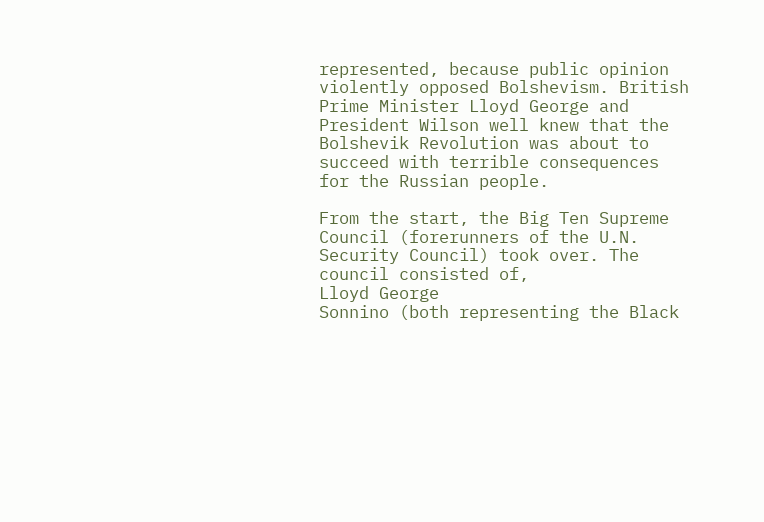represented, because public opinion violently opposed Bolshevism. British Prime Minister Lloyd George and President Wilson well knew that the Bolshevik Revolution was about to succeed with terrible consequences for the Russian people.

From the start, the Big Ten Supreme Council (forerunners of the U.N. Security Council) took over. The council consisted of,
Lloyd George
Sonnino (both representing the Black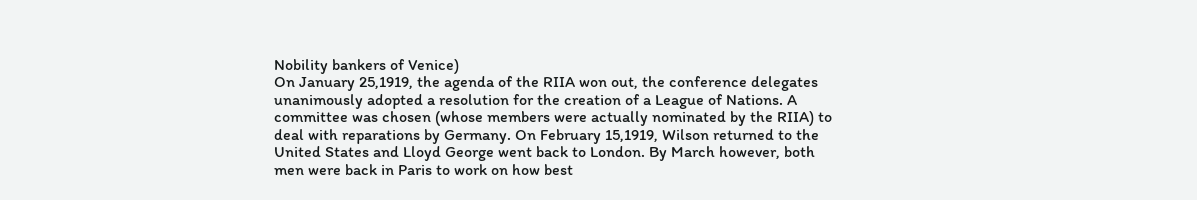Nobility bankers of Venice)
On January 25,1919, the agenda of the RIIA won out, the conference delegates unanimously adopted a resolution for the creation of a League of Nations. A committee was chosen (whose members were actually nominated by the RIIA) to deal with reparations by Germany. On February 15,1919, Wilson returned to the United States and Lloyd George went back to London. By March however, both men were back in Paris to work on how best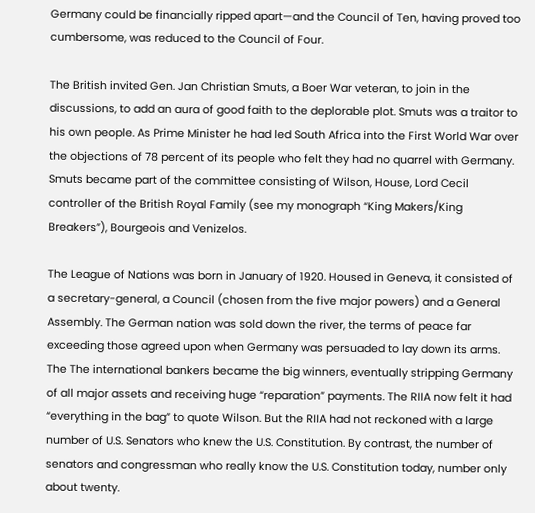Germany could be financially ripped apart—and the Council of Ten, having proved too cumbersome, was reduced to the Council of Four.

The British invited Gen. Jan Christian Smuts, a Boer War veteran, to join in the discussions, to add an aura of good faith to the deplorable plot. Smuts was a traitor to his own people. As Prime Minister he had led South Africa into the First World War over the objections of 78 percent of its people who felt they had no quarrel with Germany. Smuts became part of the committee consisting of Wilson, House, Lord Cecil controller of the British Royal Family (see my monograph “King Makers/King Breakers”), Bourgeois and Venizelos.

The League of Nations was born in January of 1920. Housed in Geneva, it consisted of a secretary-general, a Council (chosen from the five major powers) and a General Assembly. The German nation was sold down the river, the terms of peace far exceeding those agreed upon when Germany was persuaded to lay down its arms. The The international bankers became the big winners, eventually stripping Germany of all major assets and receiving huge “reparation” payments. The RIIA now felt it had “everything in the bag” to quote Wilson. But the RIIA had not reckoned with a large number of U.S. Senators who knew the U.S. Constitution. By contrast, the number of senators and congressman who really know the U.S. Constitution today, number only about twenty.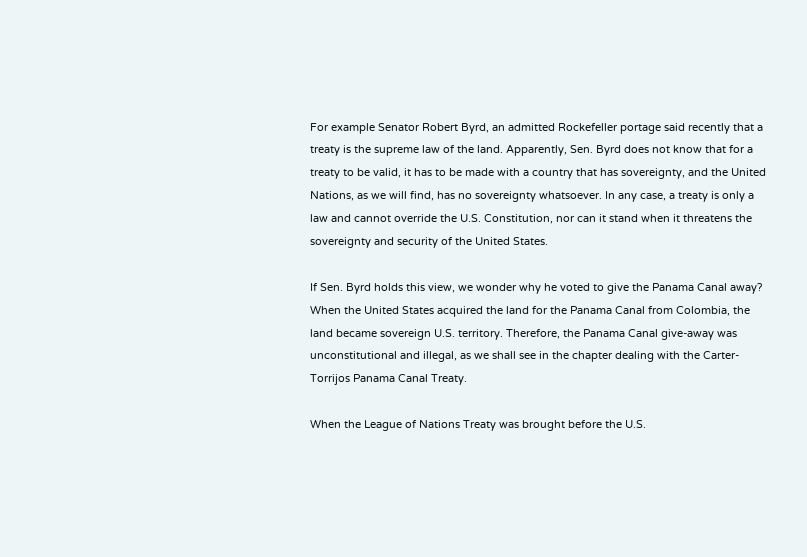For example Senator Robert Byrd, an admitted Rockefeller portage said recently that a treaty is the supreme law of the land. Apparently, Sen. Byrd does not know that for a treaty to be valid, it has to be made with a country that has sovereignty, and the United Nations, as we will find, has no sovereignty whatsoever. In any case, a treaty is only a law and cannot override the U.S. Constitution, nor can it stand when it threatens the sovereignty and security of the United States.

If Sen. Byrd holds this view, we wonder why he voted to give the Panama Canal away? When the United States acquired the land for the Panama Canal from Colombia, the land became sovereign U.S. territory. Therefore, the Panama Canal give-away was unconstitutional and illegal, as we shall see in the chapter dealing with the Carter-Torrijos Panama Canal Treaty.

When the League of Nations Treaty was brought before the U.S.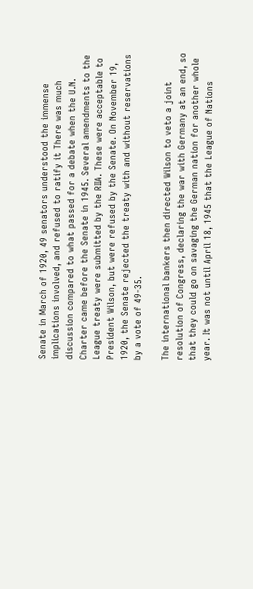Senate in March of 1920, 49 senators understood the immense implications involved, and refused to ratify it There was much discussion compared to what passed for a debate when the U.N. Charter came before the Senate in 1945. Several amendments to the League treaty were submitted by the RIIA. These were acceptable to President Wilson, but were refused by the Senate. On November 19, 1920, the Senate rejected the treaty with and without reservations by a vote of 49-35.

The international bankers then directed Wilson to veto a joint resolution of Congress, declaring the war with Germany at an end, so that they could go on savaging the German nation for another whole year. It was not until April 18, 1945 that the League of Nations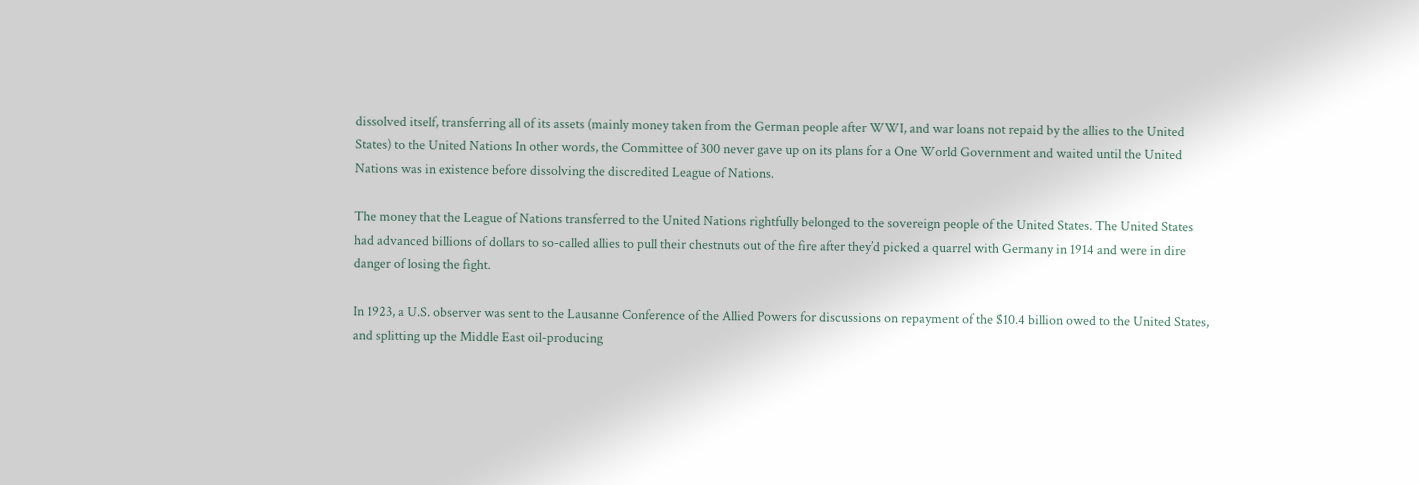dissolved itself, transferring all of its assets (mainly money taken from the German people after WWI, and war loans not repaid by the allies to the United States) to the United Nations In other words, the Committee of 300 never gave up on its plans for a One World Government and waited until the United Nations was in existence before dissolving the discredited League of Nations.

The money that the League of Nations transferred to the United Nations rightfully belonged to the sovereign people of the United States. The United States had advanced billions of dollars to so-called allies to pull their chestnuts out of the fire after they’d picked a quarrel with Germany in 1914 and were in dire danger of losing the fight.

In 1923, a U.S. observer was sent to the Lausanne Conference of the Allied Powers for discussions on repayment of the $10.4 billion owed to the United States, and splitting up the Middle East oil-producing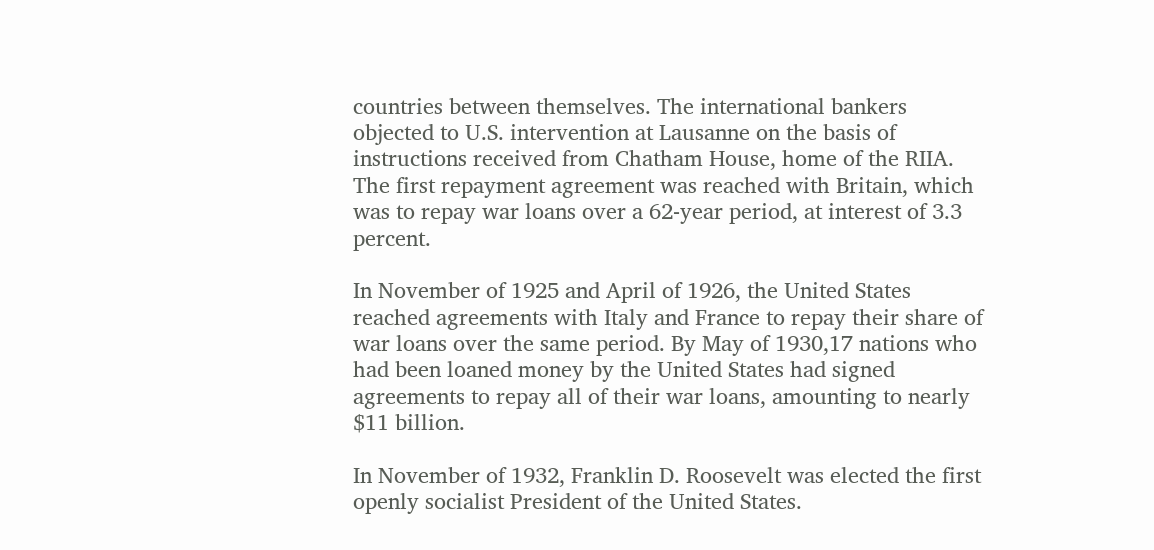countries between themselves. The international bankers objected to U.S. intervention at Lausanne on the basis of instructions received from Chatham House, home of the RIIA. The first repayment agreement was reached with Britain, which was to repay war loans over a 62-year period, at interest of 3.3 percent.

In November of 1925 and April of 1926, the United States reached agreements with Italy and France to repay their share of war loans over the same period. By May of 1930,17 nations who had been loaned money by the United States had signed agreements to repay all of their war loans, amounting to nearly $11 billion.

In November of 1932, Franklin D. Roosevelt was elected the first openly socialist President of the United States.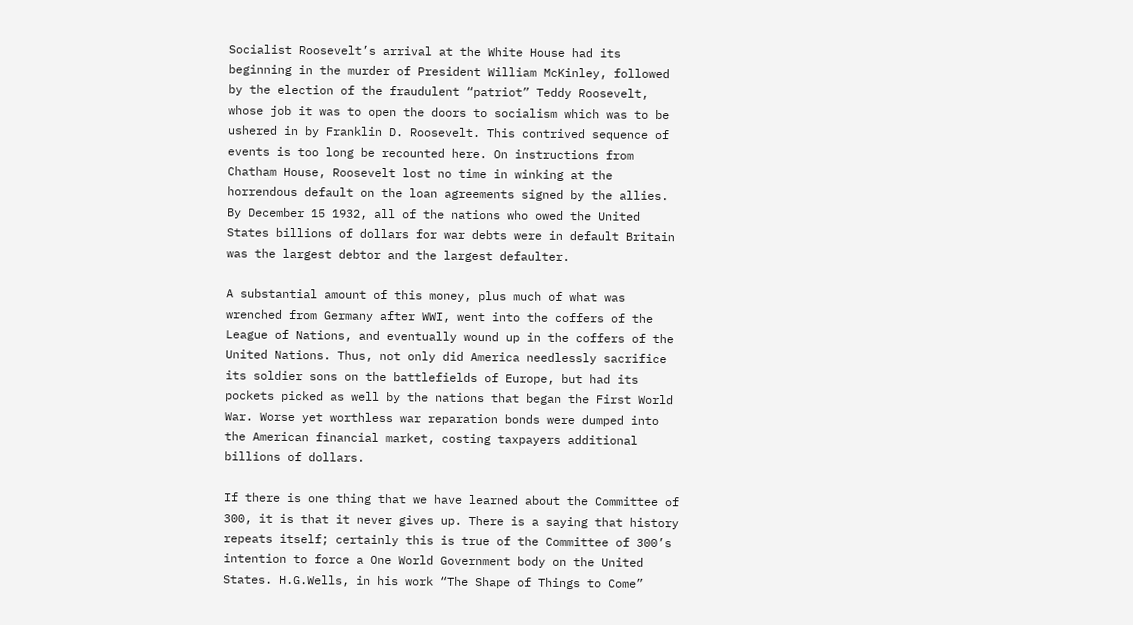Socialist Roosevelt’s arrival at the White House had its beginning in the murder of President William McKinley, followed by the election of the fraudulent “patriot” Teddy Roosevelt, whose job it was to open the doors to socialism which was to be ushered in by Franklin D. Roosevelt. This contrived sequence of events is too long be recounted here. On instructions from Chatham House, Roosevelt lost no time in winking at the horrendous default on the loan agreements signed by the allies. By December 15 1932, all of the nations who owed the United States billions of dollars for war debts were in default Britain was the largest debtor and the largest defaulter.

A substantial amount of this money, plus much of what was wrenched from Germany after WWI, went into the coffers of the League of Nations, and eventually wound up in the coffers of the United Nations. Thus, not only did America needlessly sacrifice its soldier sons on the battlefields of Europe, but had its pockets picked as well by the nations that began the First World War. Worse yet worthless war reparation bonds were dumped into the American financial market, costing taxpayers additional billions of dollars.

If there is one thing that we have learned about the Committee of 300, it is that it never gives up. There is a saying that history repeats itself; certainly this is true of the Committee of 300’s intention to force a One World Government body on the United States. H.G.Wells, in his work “The Shape of Things to Come”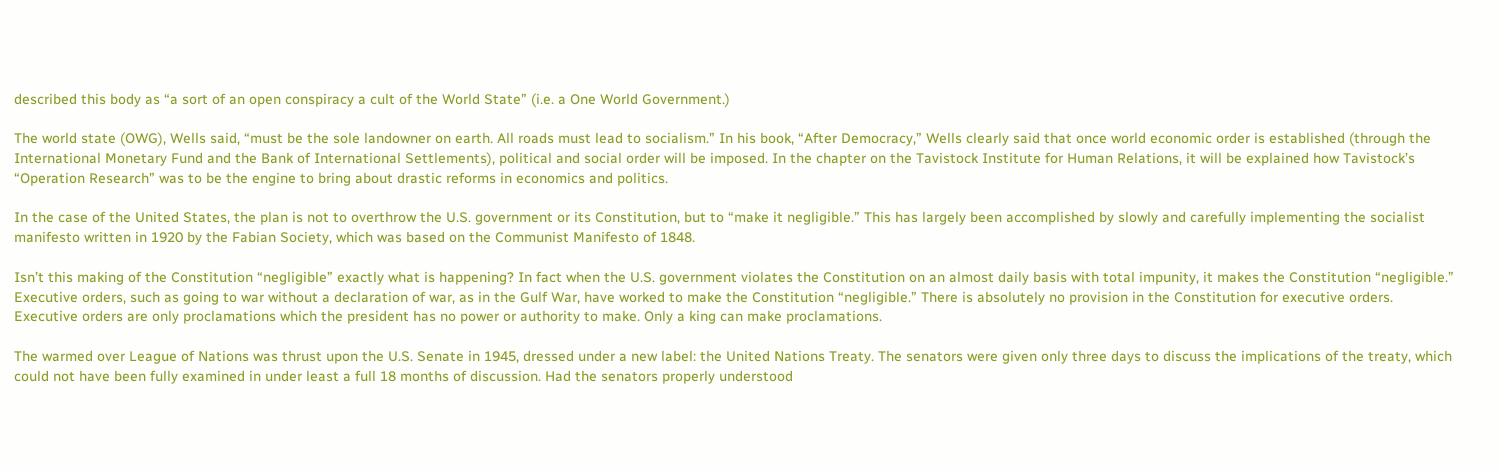described this body as “a sort of an open conspiracy a cult of the World State” (i.e. a One World Government.)

The world state (OWG), Wells said, “must be the sole landowner on earth. All roads must lead to socialism.” In his book, “After Democracy,” Wells clearly said that once world economic order is established (through the International Monetary Fund and the Bank of International Settlements), political and social order will be imposed. In the chapter on the Tavistock Institute for Human Relations, it will be explained how Tavistock’s “Operation Research” was to be the engine to bring about drastic reforms in economics and politics.

In the case of the United States, the plan is not to overthrow the U.S. government or its Constitution, but to “make it negligible.” This has largely been accomplished by slowly and carefully implementing the socialist manifesto written in 1920 by the Fabian Society, which was based on the Communist Manifesto of 1848.

Isn’t this making of the Constitution “negligible” exactly what is happening? In fact when the U.S. government violates the Constitution on an almost daily basis with total impunity, it makes the Constitution “negligible.” Executive orders, such as going to war without a declaration of war, as in the Gulf War, have worked to make the Constitution “negligible.” There is absolutely no provision in the Constitution for executive orders. Executive orders are only proclamations which the president has no power or authority to make. Only a king can make proclamations.

The warmed over League of Nations was thrust upon the U.S. Senate in 1945, dressed under a new label: the United Nations Treaty. The senators were given only three days to discuss the implications of the treaty, which could not have been fully examined in under least a full 18 months of discussion. Had the senators properly understood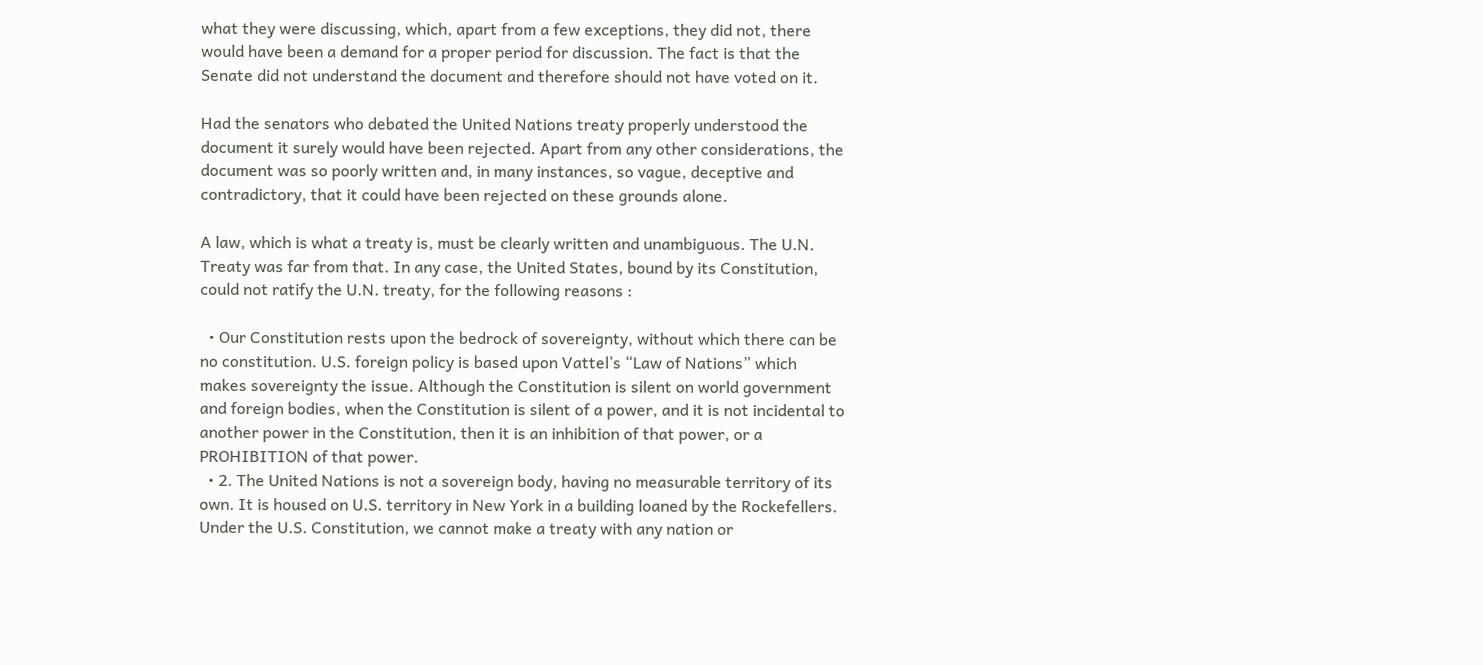what they were discussing, which, apart from a few exceptions, they did not, there would have been a demand for a proper period for discussion. The fact is that the Senate did not understand the document and therefore should not have voted on it.

Had the senators who debated the United Nations treaty properly understood the document it surely would have been rejected. Apart from any other considerations, the document was so poorly written and, in many instances, so vague, deceptive and contradictory, that it could have been rejected on these grounds alone.

A law, which is what a treaty is, must be clearly written and unambiguous. The U.N. Treaty was far from that. In any case, the United States, bound by its Constitution, could not ratify the U.N. treaty, for the following reasons :

  • Our Constitution rests upon the bedrock of sovereignty, without which there can be no constitution. U.S. foreign policy is based upon Vattel’s “Law of Nations” which makes sovereignty the issue. Although the Constitution is silent on world government and foreign bodies, when the Constitution is silent of a power, and it is not incidental to another power in the Constitution, then it is an inhibition of that power, or a PROHIBITION of that power.
  • 2. The United Nations is not a sovereign body, having no measurable territory of its own. It is housed on U.S. territory in New York in a building loaned by the Rockefellers. Under the U.S. Constitution, we cannot make a treaty with any nation or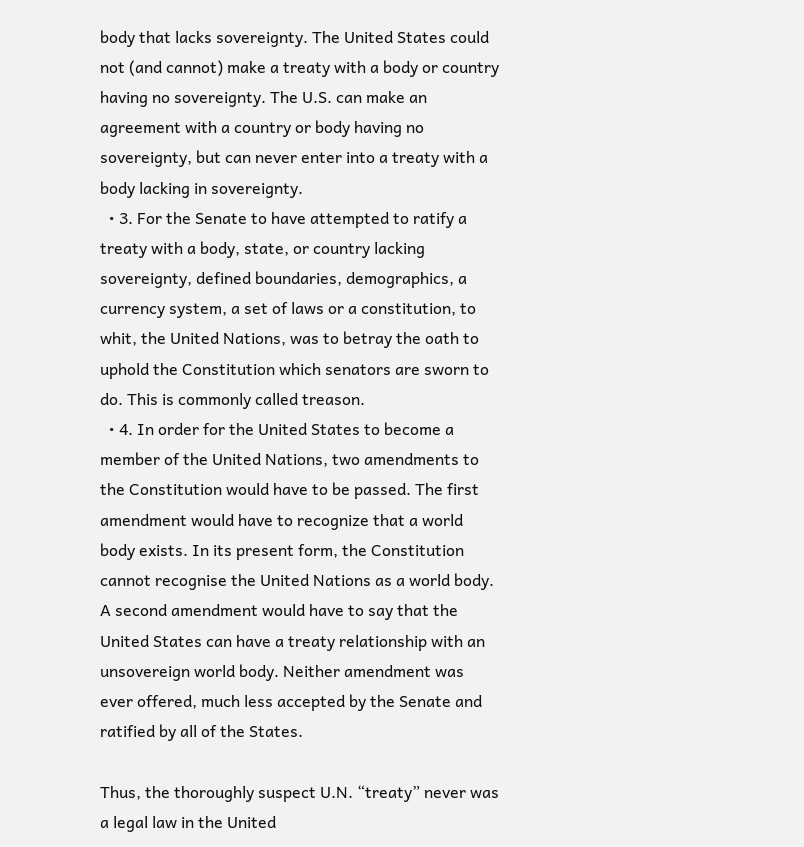body that lacks sovereignty. The United States could not (and cannot) make a treaty with a body or country having no sovereignty. The U.S. can make an agreement with a country or body having no sovereignty, but can never enter into a treaty with a body lacking in sovereignty.
  • 3. For the Senate to have attempted to ratify a treaty with a body, state, or country lacking sovereignty, defined boundaries, demographics, a currency system, a set of laws or a constitution, to whit, the United Nations, was to betray the oath to uphold the Constitution which senators are sworn to do. This is commonly called treason.
  • 4. In order for the United States to become a member of the United Nations, two amendments to the Constitution would have to be passed. The first amendment would have to recognize that a world body exists. In its present form, the Constitution cannot recognise the United Nations as a world body. A second amendment would have to say that the United States can have a treaty relationship with an unsovereign world body. Neither amendment was ever offered, much less accepted by the Senate and ratified by all of the States.

Thus, the thoroughly suspect U.N. “treaty” never was a legal law in the United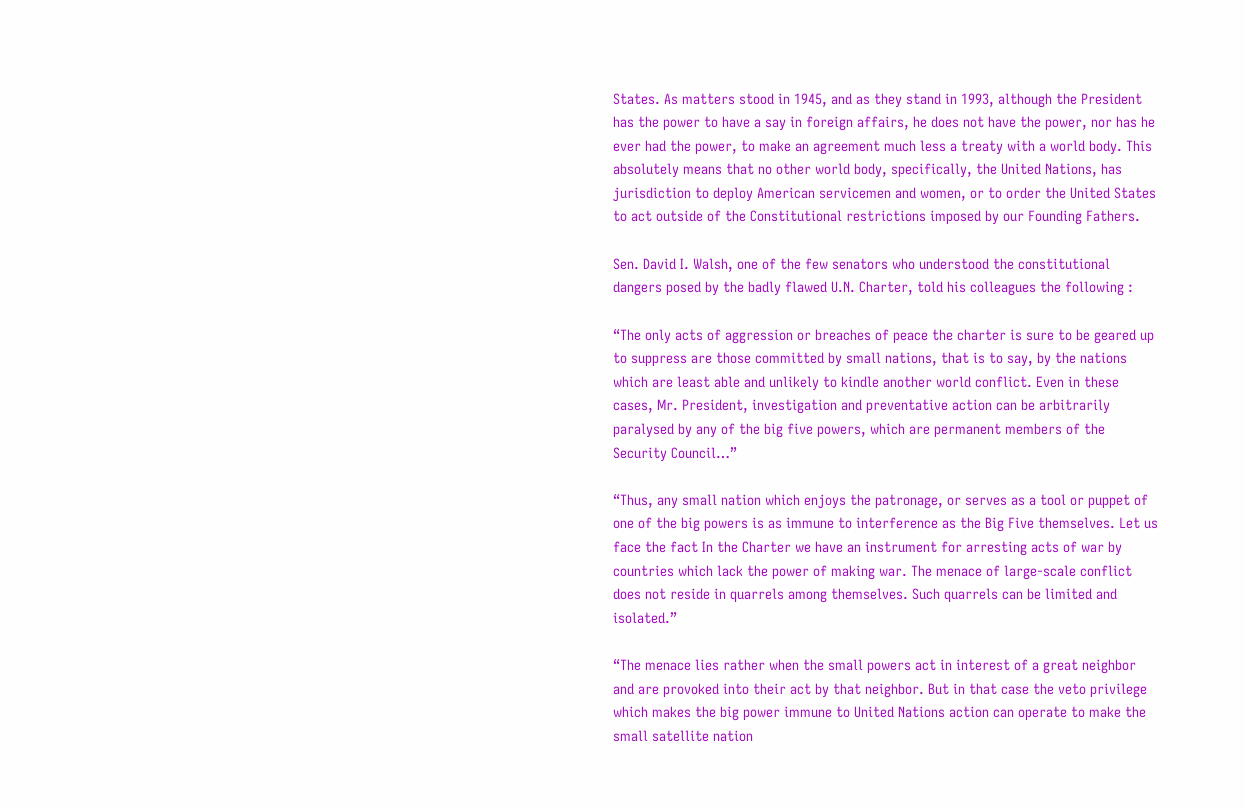States. As matters stood in 1945, and as they stand in 1993, although the President has the power to have a say in foreign affairs, he does not have the power, nor has he ever had the power, to make an agreement much less a treaty with a world body. This absolutely means that no other world body, specifically, the United Nations, has jurisdiction to deploy American servicemen and women, or to order the United States to act outside of the Constitutional restrictions imposed by our Founding Fathers.

Sen. David I. Walsh, one of the few senators who understood the constitutional dangers posed by the badly flawed U.N. Charter, told his colleagues the following :

“The only acts of aggression or breaches of peace the charter is sure to be geared up to suppress are those committed by small nations, that is to say, by the nations which are least able and unlikely to kindle another world conflict. Even in these cases, Mr. President, investigation and preventative action can be arbitrarily paralysed by any of the big five powers, which are permanent members of the Security Council…”

“Thus, any small nation which enjoys the patronage, or serves as a tool or puppet of one of the big powers is as immune to interference as the Big Five themselves. Let us face the fact In the Charter we have an instrument for arresting acts of war by countries which lack the power of making war. The menace of large-scale conflict does not reside in quarrels among themselves. Such quarrels can be limited and isolated.”

“The menace lies rather when the small powers act in interest of a great neighbor and are provoked into their act by that neighbor. But in that case the veto privilege which makes the big power immune to United Nations action can operate to make the small satellite nation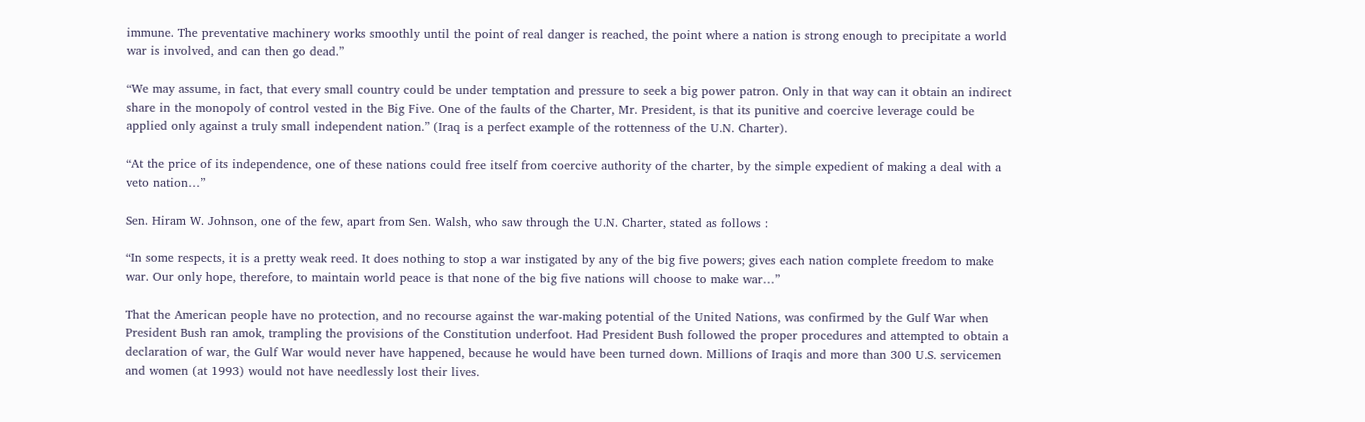immune. The preventative machinery works smoothly until the point of real danger is reached, the point where a nation is strong enough to precipitate a world war is involved, and can then go dead.”

“We may assume, in fact, that every small country could be under temptation and pressure to seek a big power patron. Only in that way can it obtain an indirect share in the monopoly of control vested in the Big Five. One of the faults of the Charter, Mr. President, is that its punitive and coercive leverage could be applied only against a truly small independent nation.” (Iraq is a perfect example of the rottenness of the U.N. Charter).

“At the price of its independence, one of these nations could free itself from coercive authority of the charter, by the simple expedient of making a deal with a veto nation…”

Sen. Hiram W. Johnson, one of the few, apart from Sen. Walsh, who saw through the U.N. Charter, stated as follows :

“In some respects, it is a pretty weak reed. It does nothing to stop a war instigated by any of the big five powers; gives each nation complete freedom to make war. Our only hope, therefore, to maintain world peace is that none of the big five nations will choose to make war…”

That the American people have no protection, and no recourse against the war-making potential of the United Nations, was confirmed by the Gulf War when President Bush ran amok, trampling the provisions of the Constitution underfoot. Had President Bush followed the proper procedures and attempted to obtain a declaration of war, the Gulf War would never have happened, because he would have been turned down. Millions of Iraqis and more than 300 U.S. servicemen and women (at 1993) would not have needlessly lost their lives.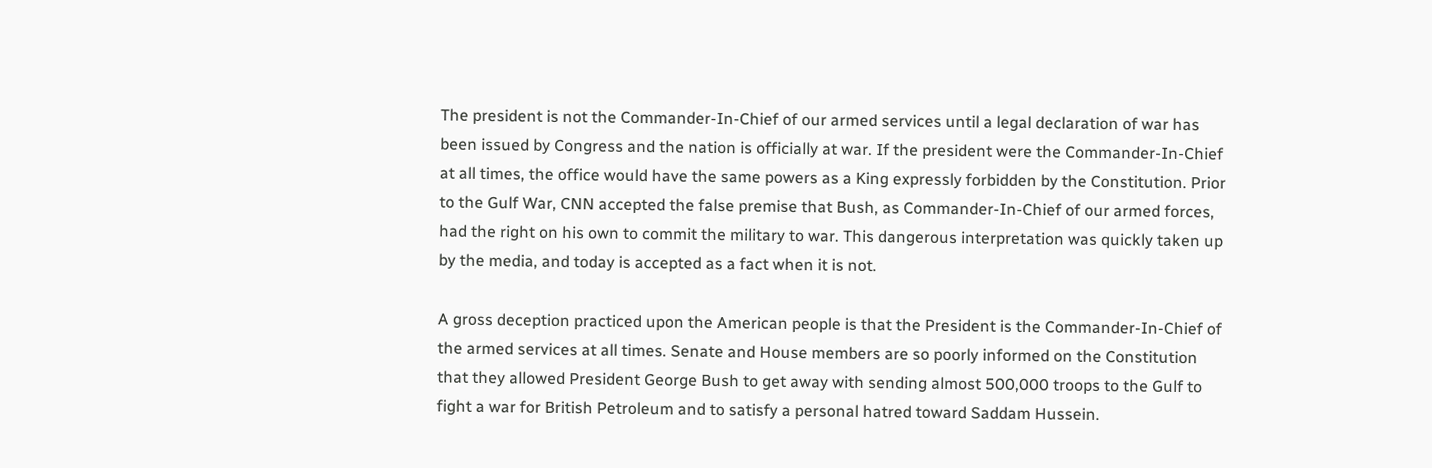The president is not the Commander-In-Chief of our armed services until a legal declaration of war has been issued by Congress and the nation is officially at war. If the president were the Commander-In-Chief at all times, the office would have the same powers as a King expressly forbidden by the Constitution. Prior to the Gulf War, CNN accepted the false premise that Bush, as Commander-In-Chief of our armed forces, had the right on his own to commit the military to war. This dangerous interpretation was quickly taken up by the media, and today is accepted as a fact when it is not.

A gross deception practiced upon the American people is that the President is the Commander-In-Chief of the armed services at all times. Senate and House members are so poorly informed on the Constitution that they allowed President George Bush to get away with sending almost 500,000 troops to the Gulf to fight a war for British Petroleum and to satisfy a personal hatred toward Saddam Hussein.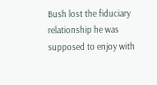Bush lost the fiduciary relationship he was supposed to enjoy with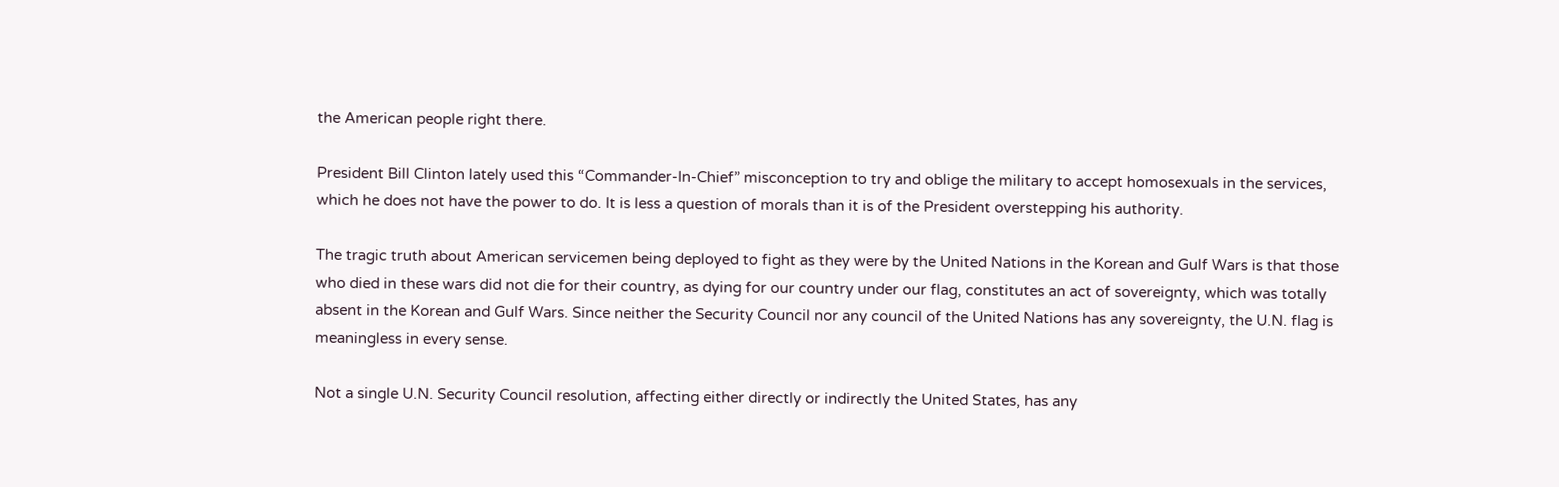the American people right there.

President Bill Clinton lately used this “Commander-In-Chief” misconception to try and oblige the military to accept homosexuals in the services, which he does not have the power to do. It is less a question of morals than it is of the President overstepping his authority.

The tragic truth about American servicemen being deployed to fight as they were by the United Nations in the Korean and Gulf Wars is that those who died in these wars did not die for their country, as dying for our country under our flag, constitutes an act of sovereignty, which was totally absent in the Korean and Gulf Wars. Since neither the Security Council nor any council of the United Nations has any sovereignty, the U.N. flag is meaningless in every sense.

Not a single U.N. Security Council resolution, affecting either directly or indirectly the United States, has any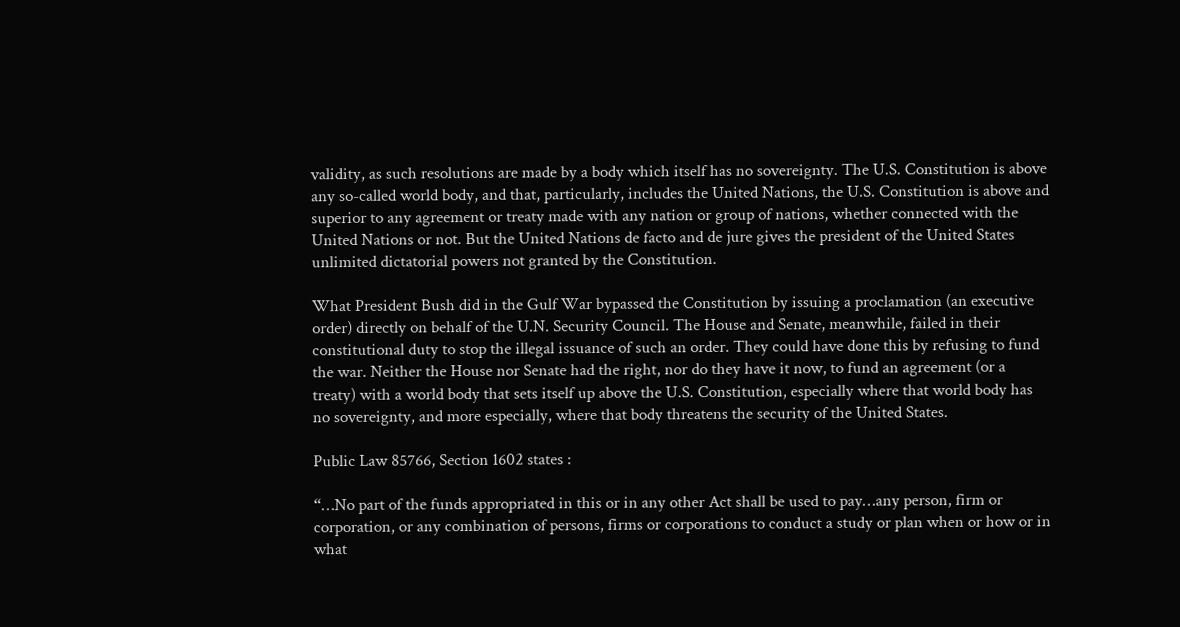validity, as such resolutions are made by a body which itself has no sovereignty. The U.S. Constitution is above any so-called world body, and that, particularly, includes the United Nations, the U.S. Constitution is above and superior to any agreement or treaty made with any nation or group of nations, whether connected with the United Nations or not. But the United Nations de facto and de jure gives the president of the United States unlimited dictatorial powers not granted by the Constitution.

What President Bush did in the Gulf War bypassed the Constitution by issuing a proclamation (an executive order) directly on behalf of the U.N. Security Council. The House and Senate, meanwhile, failed in their constitutional duty to stop the illegal issuance of such an order. They could have done this by refusing to fund the war. Neither the House nor Senate had the right, nor do they have it now, to fund an agreement (or a treaty) with a world body that sets itself up above the U.S. Constitution, especially where that world body has no sovereignty, and more especially, where that body threatens the security of the United States.

Public Law 85766, Section 1602 states :

“…No part of the funds appropriated in this or in any other Act shall be used to pay…any person, firm or corporation, or any combination of persons, firms or corporations to conduct a study or plan when or how or in what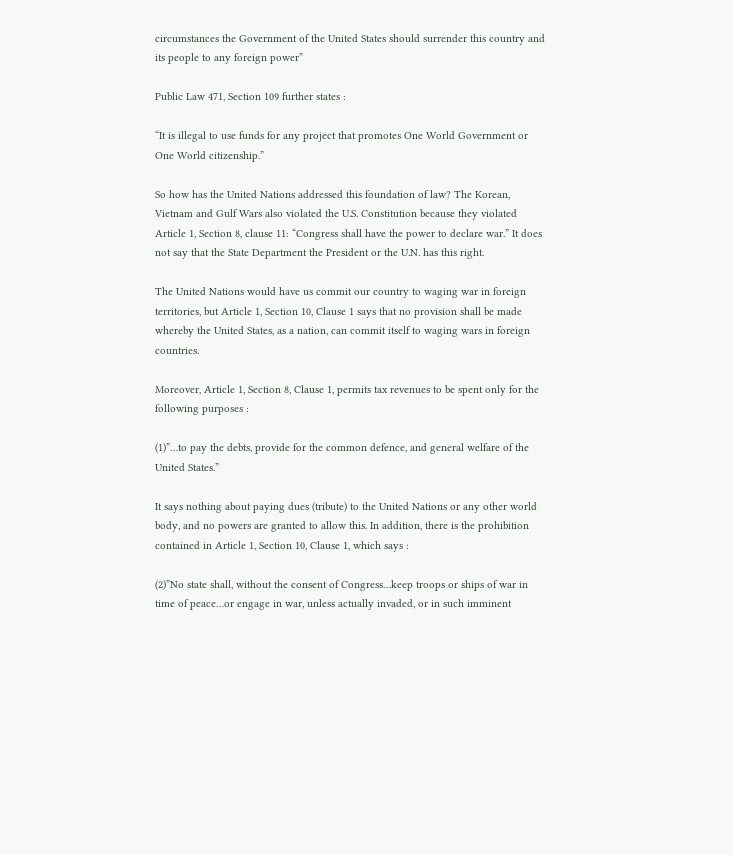circumstances the Government of the United States should surrender this country and its people to any foreign power”

Public Law 471, Section 109 further states :

“It is illegal to use funds for any project that promotes One World Government or One World citizenship.”

So how has the United Nations addressed this foundation of law? The Korean, Vietnam and Gulf Wars also violated the U.S. Constitution because they violated Article 1, Section 8, clause 11: “Congress shall have the power to declare war.” It does not say that the State Department the President or the U.N. has this right.

The United Nations would have us commit our country to waging war in foreign territories, but Article 1, Section 10, Clause 1 says that no provision shall be made whereby the United States, as a nation, can commit itself to waging wars in foreign countries.

Moreover, Article 1, Section 8, Clause 1, permits tax revenues to be spent only for the following purposes :

(1)”…to pay the debts, provide for the common defence, and general welfare of the United States.”

It says nothing about paying dues (tribute) to the United Nations or any other world body, and no powers are granted to allow this. In addition, there is the prohibition contained in Article 1, Section 10, Clause 1, which says :

(2)”No state shall, without the consent of Congress…keep troops or ships of war in time of peace…or engage in war, unless actually invaded, or in such imminent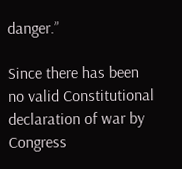danger.”

Since there has been no valid Constitutional declaration of war by Congress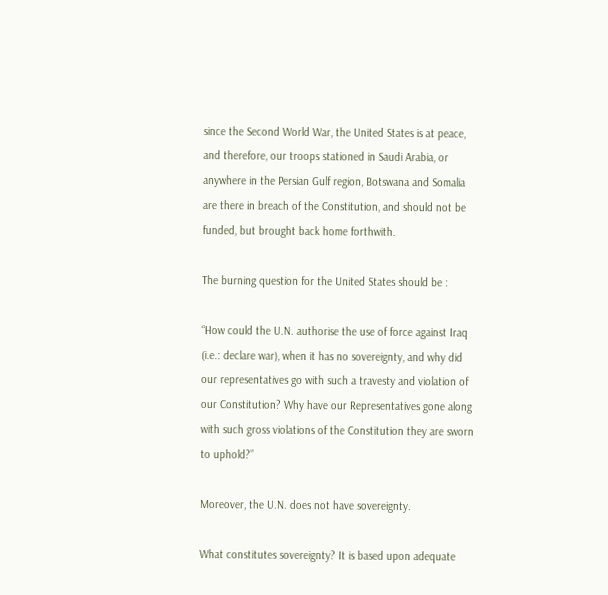since the Second World War, the United States is at peace, and therefore, our troops stationed in Saudi Arabia, or anywhere in the Persian Gulf region, Botswana and Somalia are there in breach of the Constitution, and should not be funded, but brought back home forthwith.

The burning question for the United States should be :

“How could the U.N. authorise the use of force against Iraq (i.e.: declare war), when it has no sovereignty, and why did our representatives go with such a travesty and violation of our Constitution? Why have our Representatives gone along with such gross violations of the Constitution they are sworn to uphold?”

Moreover, the U.N. does not have sovereignty.

What constitutes sovereignty? It is based upon adequate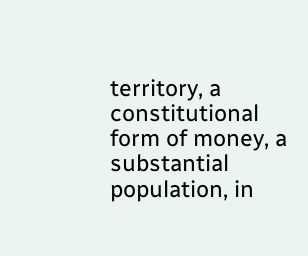territory, a constitutional form of money, a substantial population, in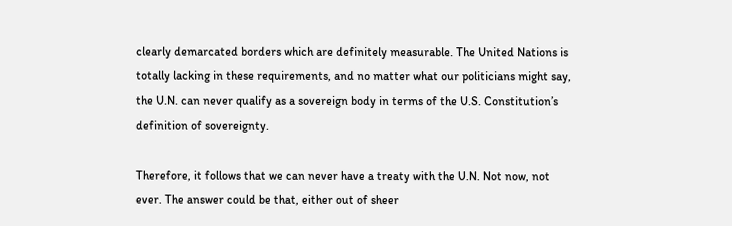clearly demarcated borders which are definitely measurable. The United Nations is totally lacking in these requirements, and no matter what our politicians might say, the U.N. can never qualify as a sovereign body in terms of the U.S. Constitution’s definition of sovereignty.

Therefore, it follows that we can never have a treaty with the U.N. Not now, not ever. The answer could be that, either out of sheer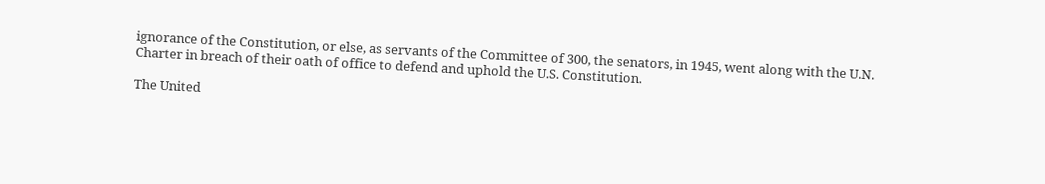ignorance of the Constitution, or else, as servants of the Committee of 300, the senators, in 1945, went along with the U.N. Charter in breach of their oath of office to defend and uphold the U.S. Constitution.

The United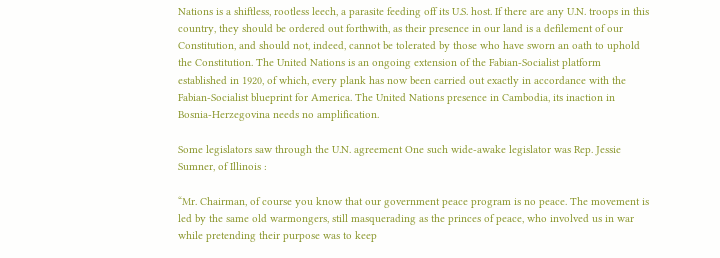Nations is a shiftless, rootless leech, a parasite feeding off its U.S. host. If there are any U.N. troops in this country, they should be ordered out forthwith, as their presence in our land is a defilement of our Constitution, and should not, indeed, cannot be tolerated by those who have sworn an oath to uphold the Constitution. The United Nations is an ongoing extension of the Fabian-Socialist platform established in 1920, of which, every plank has now been carried out exactly in accordance with the Fabian-Socialist blueprint for America. The United Nations presence in Cambodia, its inaction in Bosnia-Herzegovina needs no amplification.

Some legislators saw through the U.N. agreement One such wide-awake legislator was Rep. Jessie Sumner, of Illinois :

“Mr. Chairman, of course you know that our government peace program is no peace. The movement is led by the same old warmongers, still masquerading as the princes of peace, who involved us in war while pretending their purpose was to keep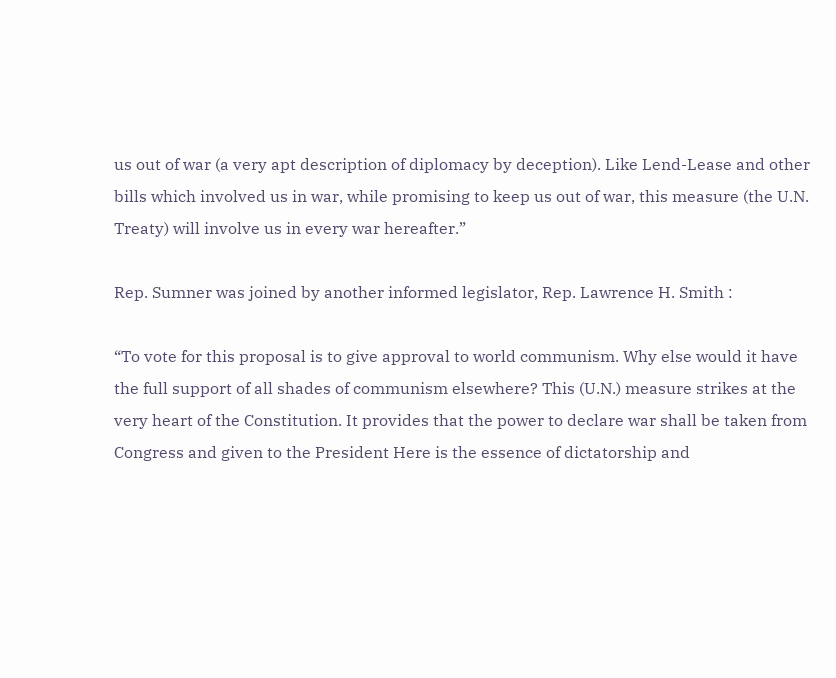us out of war (a very apt description of diplomacy by deception). Like Lend-Lease and other bills which involved us in war, while promising to keep us out of war, this measure (the U.N. Treaty) will involve us in every war hereafter.”

Rep. Sumner was joined by another informed legislator, Rep. Lawrence H. Smith :

“To vote for this proposal is to give approval to world communism. Why else would it have the full support of all shades of communism elsewhere? This (U.N.) measure strikes at the very heart of the Constitution. It provides that the power to declare war shall be taken from Congress and given to the President Here is the essence of dictatorship and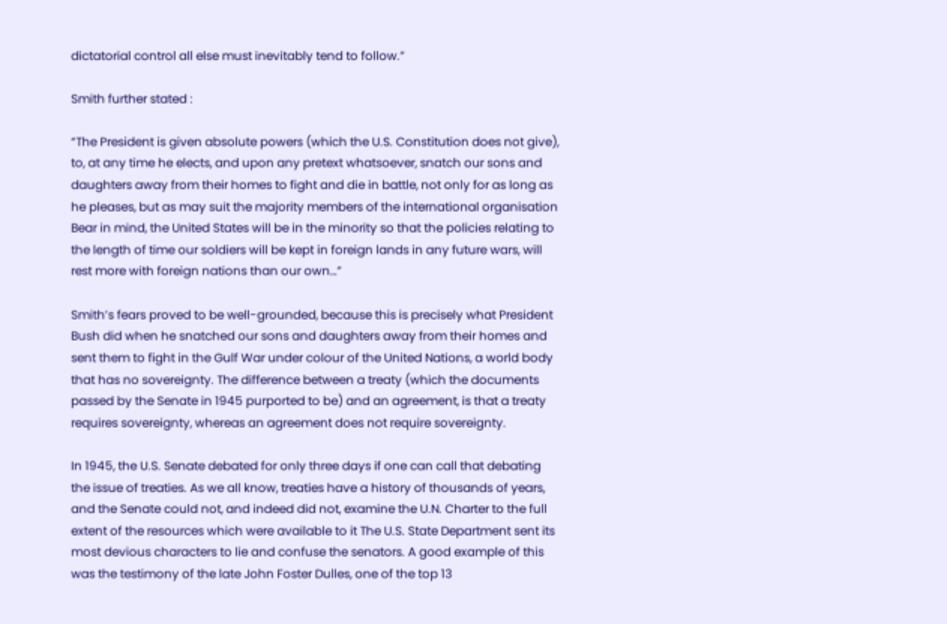dictatorial control all else must inevitably tend to follow.”

Smith further stated :

“The President is given absolute powers (which the U.S. Constitution does not give), to, at any time he elects, and upon any pretext whatsoever, snatch our sons and daughters away from their homes to fight and die in battle, not only for as long as he pleases, but as may suit the majority members of the international organisation  Bear in mind, the United States will be in the minority so that the policies relating to the length of time our soldiers will be kept in foreign lands in any future wars, will rest more with foreign nations than our own…”

Smith’s fears proved to be well-grounded, because this is precisely what President Bush did when he snatched our sons and daughters away from their homes and sent them to fight in the Gulf War under colour of the United Nations, a world body that has no sovereignty. The difference between a treaty (which the documents passed by the Senate in 1945 purported to be) and an agreement, is that a treaty requires sovereignty, whereas an agreement does not require sovereignty.

In 1945, the U.S. Senate debated for only three days if one can call that debating the issue of treaties. As we all know, treaties have a history of thousands of years, and the Senate could not, and indeed did not, examine the U.N. Charter to the full extent of the resources which were available to it The U.S. State Department sent its most devious characters to lie and confuse the senators. A good example of this was the testimony of the late John Foster Dulles, one of the top 13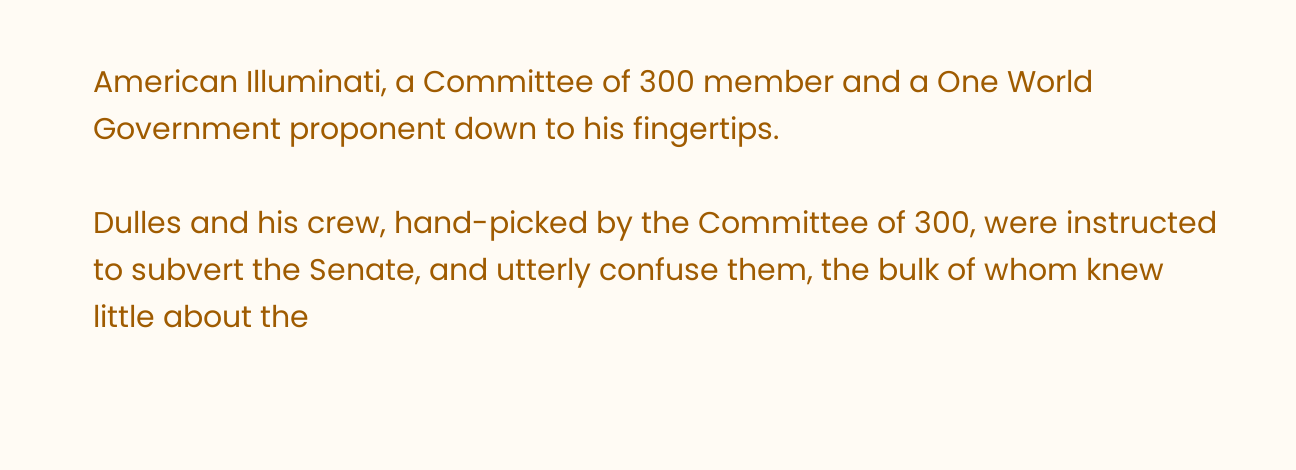American Illuminati, a Committee of 300 member and a One World Government proponent down to his fingertips.

Dulles and his crew, hand-picked by the Committee of 300, were instructed to subvert the Senate, and utterly confuse them, the bulk of whom knew little about the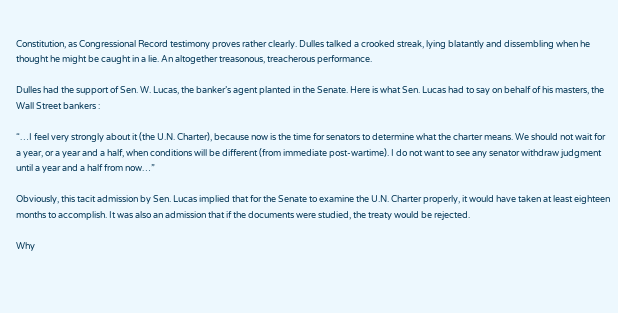Constitution, as Congressional Record testimony proves rather clearly. Dulles talked a crooked streak, lying blatantly and dissembling when he thought he might be caught in a lie. An altogether treasonous, treacherous performance.

Dulles had the support of Sen. W. Lucas, the banker’s agent planted in the Senate. Here is what Sen. Lucas had to say on behalf of his masters, the Wall Street bankers :

“…I feel very strongly about it (the U.N. Charter), because now is the time for senators to determine what the charter means. We should not wait for a year, or a year and a half, when conditions will be different (from immediate post-wartime). I do not want to see any senator withdraw judgment until a year and a half from now…”

Obviously, this tacit admission by Sen. Lucas implied that for the Senate to examine the U.N. Charter properly, it would have taken at least eighteen months to accomplish. It was also an admission that if the documents were studied, the treaty would be rejected.

Why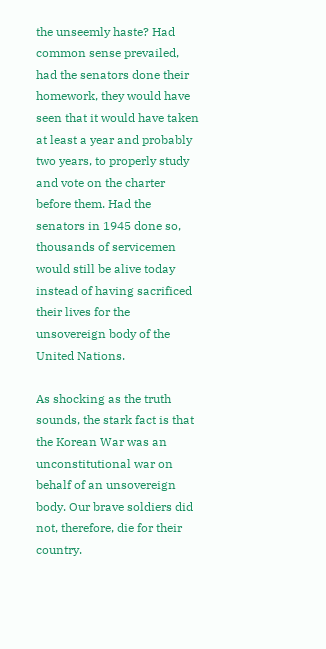the unseemly haste? Had common sense prevailed, had the senators done their homework, they would have seen that it would have taken at least a year and probably two years, to properly study and vote on the charter before them. Had the senators in 1945 done so, thousands of servicemen would still be alive today instead of having sacrificed their lives for the unsovereign body of the United Nations.

As shocking as the truth sounds, the stark fact is that the Korean War was an unconstitutional war on behalf of an unsovereign body. Our brave soldiers did not, therefore, die for their country.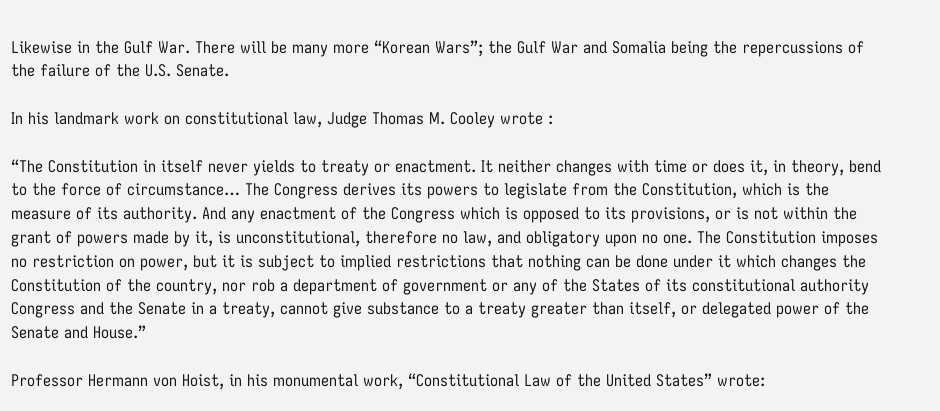Likewise in the Gulf War. There will be many more “Korean Wars”; the Gulf War and Somalia being the repercussions of the failure of the U.S. Senate.

In his landmark work on constitutional law, Judge Thomas M. Cooley wrote :

“The Constitution in itself never yields to treaty or enactment. It neither changes with time or does it, in theory, bend to the force of circumstance… The Congress derives its powers to legislate from the Constitution, which is the measure of its authority. And any enactment of the Congress which is opposed to its provisions, or is not within the grant of powers made by it, is unconstitutional, therefore no law, and obligatory upon no one. The Constitution imposes no restriction on power, but it is subject to implied restrictions that nothing can be done under it which changes the Constitution of the country, nor rob a department of government or any of the States of its constitutional authority Congress and the Senate in a treaty, cannot give substance to a treaty greater than itself, or delegated power of the Senate and House.”

Professor Hermann von Hoist, in his monumental work, “Constitutional Law of the United States” wrote: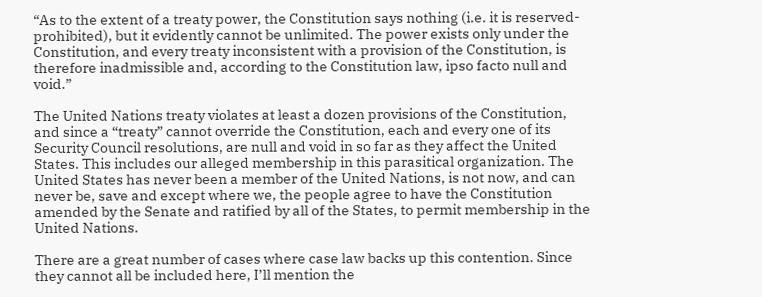“As to the extent of a treaty power, the Constitution says nothing (i.e. it is reserved-prohibited), but it evidently cannot be unlimited. The power exists only under the Constitution, and every treaty inconsistent with a provision of the Constitution, is therefore inadmissible and, according to the Constitution law, ipso facto null and void.”

The United Nations treaty violates at least a dozen provisions of the Constitution, and since a “treaty” cannot override the Constitution, each and every one of its Security Council resolutions, are null and void in so far as they affect the United States. This includes our alleged membership in this parasitical organization. The United States has never been a member of the United Nations, is not now, and can never be, save and except where we, the people agree to have the Constitution amended by the Senate and ratified by all of the States, to permit membership in the United Nations.

There are a great number of cases where case law backs up this contention. Since they cannot all be included here, I’ll mention the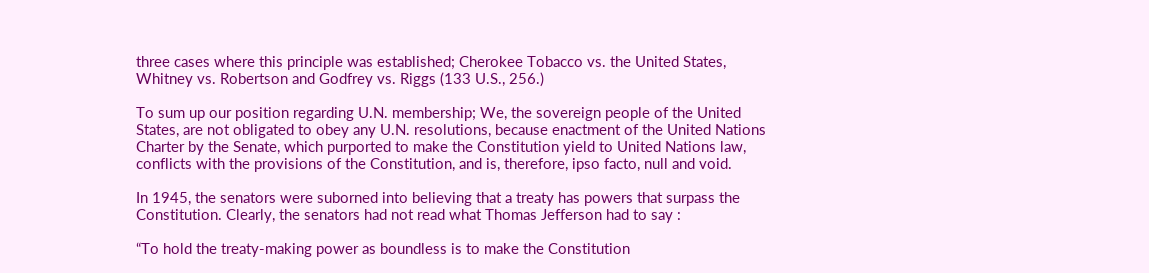three cases where this principle was established; Cherokee Tobacco vs. the United States, Whitney vs. Robertson and Godfrey vs. Riggs (133 U.S., 256.)

To sum up our position regarding U.N. membership; We, the sovereign people of the United States, are not obligated to obey any U.N. resolutions, because enactment of the United Nations Charter by the Senate, which purported to make the Constitution yield to United Nations law, conflicts with the provisions of the Constitution, and is, therefore, ipso facto, null and void.

In 1945, the senators were suborned into believing that a treaty has powers that surpass the Constitution. Clearly, the senators had not read what Thomas Jefferson had to say :

“To hold the treaty-making power as boundless is to make the Constitution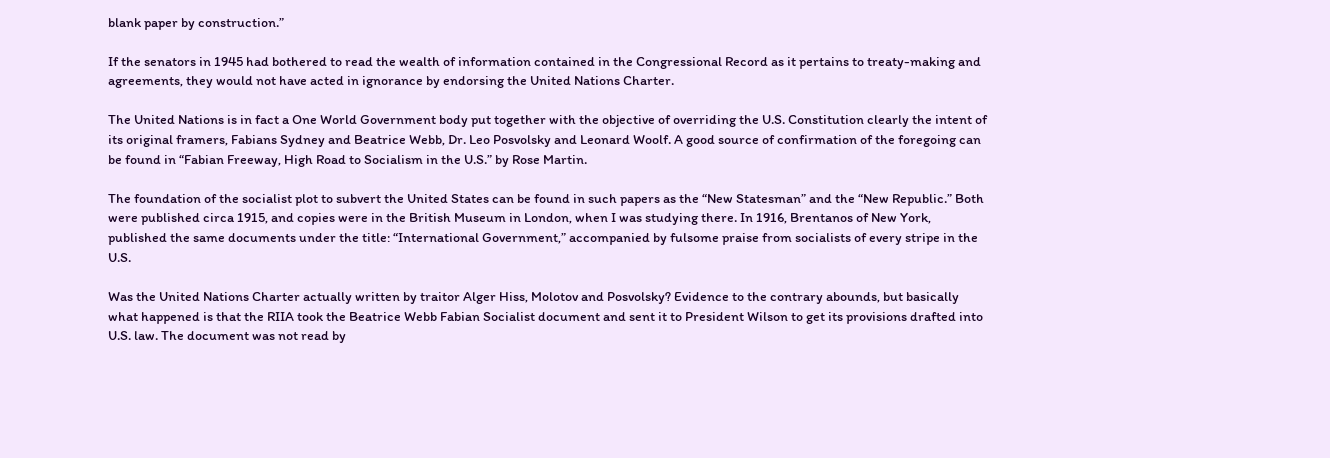blank paper by construction.”

If the senators in 1945 had bothered to read the wealth of information contained in the Congressional Record as it pertains to treaty-making and agreements, they would not have acted in ignorance by endorsing the United Nations Charter.

The United Nations is in fact a One World Government body put together with the objective of overriding the U.S. Constitution clearly the intent of its original framers, Fabians Sydney and Beatrice Webb, Dr. Leo Posvolsky and Leonard Woolf. A good source of confirmation of the foregoing can be found in “Fabian Freeway, High Road to Socialism in the U.S.” by Rose Martin.

The foundation of the socialist plot to subvert the United States can be found in such papers as the “New Statesman” and the “New Republic.” Both were published circa 1915, and copies were in the British Museum in London, when I was studying there. In 1916, Brentanos of New York, published the same documents under the title: “International Government,” accompanied by fulsome praise from socialists of every stripe in the U.S.

Was the United Nations Charter actually written by traitor Alger Hiss, Molotov and Posvolsky? Evidence to the contrary abounds, but basically what happened is that the RIIA took the Beatrice Webb Fabian Socialist document and sent it to President Wilson to get its provisions drafted into U.S. law. The document was not read by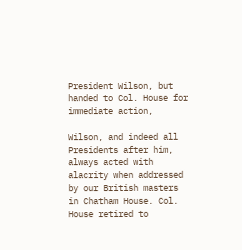President Wilson, but handed to Col. House for immediate action,

Wilson, and indeed all Presidents after him, always acted with alacrity when addressed by our British masters in Chatham House. Col. House retired to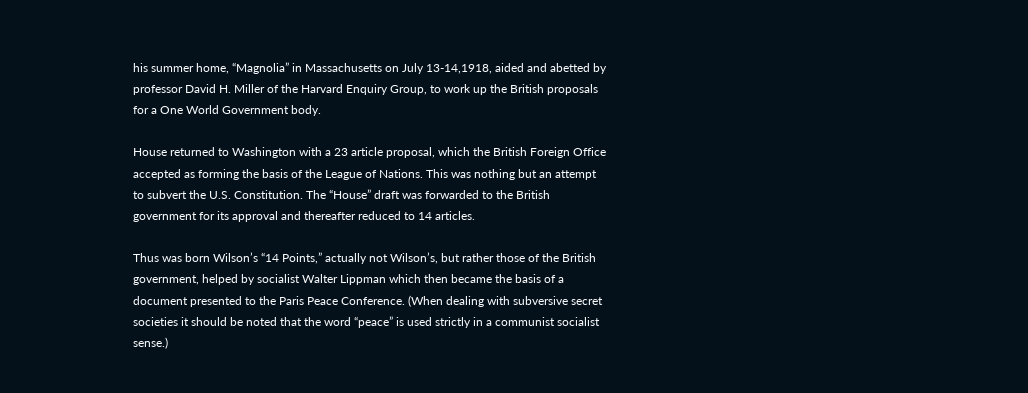his summer home, “Magnolia” in Massachusetts on July 13-14,1918, aided and abetted by professor David H. Miller of the Harvard Enquiry Group, to work up the British proposals for a One World Government body.

House returned to Washington with a 23 article proposal, which the British Foreign Office accepted as forming the basis of the League of Nations. This was nothing but an attempt to subvert the U.S. Constitution. The “House” draft was forwarded to the British government for its approval and thereafter reduced to 14 articles.

Thus was born Wilson’s “14 Points,” actually not Wilson’s, but rather those of the British government, helped by socialist Walter Lippman which then became the basis of a document presented to the Paris Peace Conference. (When dealing with subversive secret societies it should be noted that the word “peace” is used strictly in a communist socialist sense.)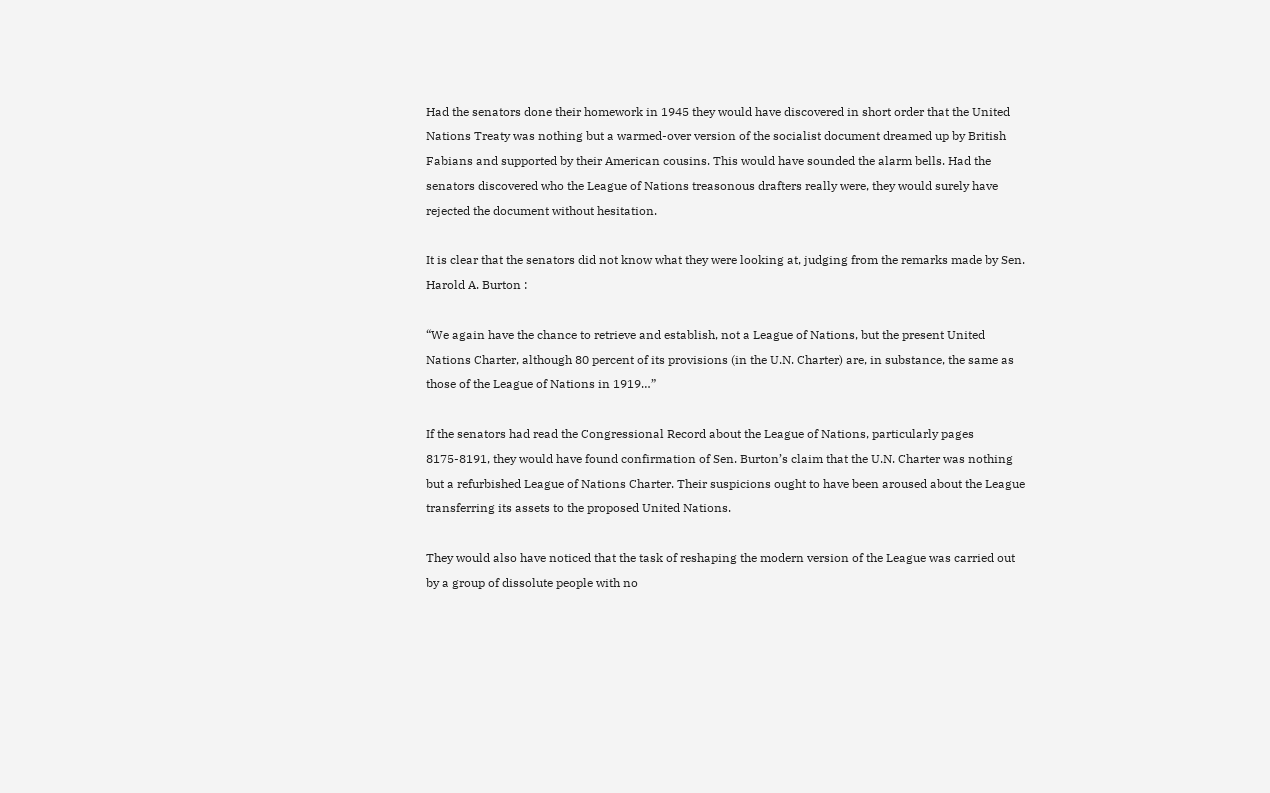Had the senators done their homework in 1945 they would have discovered in short order that the United Nations Treaty was nothing but a warmed-over version of the socialist document dreamed up by British Fabians and supported by their American cousins. This would have sounded the alarm bells. Had the senators discovered who the League of Nations treasonous drafters really were, they would surely have rejected the document without hesitation.

It is clear that the senators did not know what they were looking at, judging from the remarks made by Sen. Harold A. Burton :

“We again have the chance to retrieve and establish, not a League of Nations, but the present United Nations Charter, although 80 percent of its provisions (in the U.N. Charter) are, in substance, the same as those of the League of Nations in 1919…”

If the senators had read the Congressional Record about the League of Nations, particularly pages 8175-8191, they would have found confirmation of Sen. Burton’s claim that the U.N. Charter was nothing but a refurbished League of Nations Charter. Their suspicions ought to have been aroused about the League transferring its assets to the proposed United Nations.

They would also have noticed that the task of reshaping the modern version of the League was carried out by a group of dissolute people with no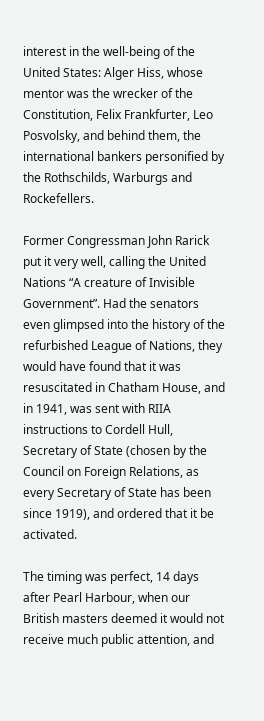interest in the well-being of the United States: Alger Hiss, whose mentor was the wrecker of the Constitution, Felix Frankfurter, Leo Posvolsky, and behind them, the international bankers personified by the Rothschilds, Warburgs and Rockefellers.

Former Congressman John Rarick put it very well, calling the United Nations “A creature of Invisible Government”. Had the senators even glimpsed into the history of the refurbished League of Nations, they would have found that it was resuscitated in Chatham House, and in 1941, was sent with RIIA instructions to Cordell Hull, Secretary of State (chosen by the Council on Foreign Relations, as every Secretary of State has been since 1919), and ordered that it be activated.

The timing was perfect, 14 days after Pearl Harbour, when our British masters deemed it would not receive much public attention, and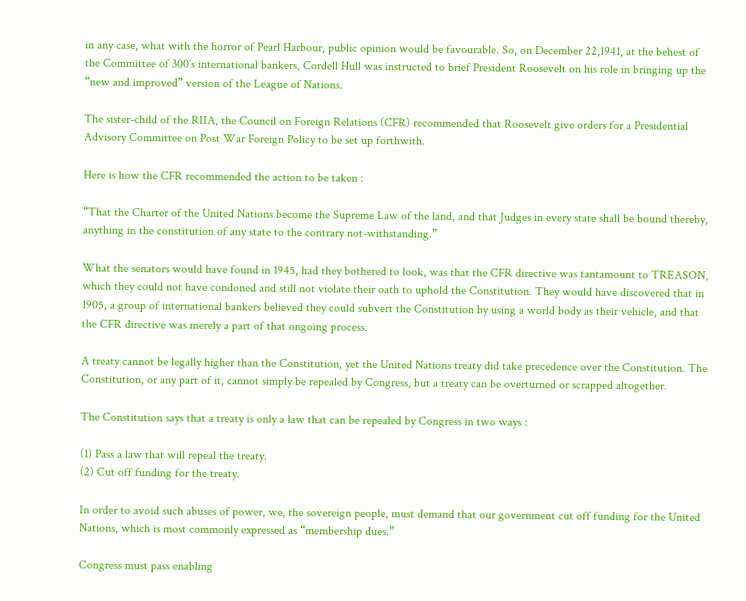in any case, what with the horror of Pearl Harbour, public opinion would be favourable. So, on December 22,1941, at the behest of the Committee of 300’s international bankers, Cordell Hull was instructed to brief President Roosevelt on his role in bringing up the “new and improved” version of the League of Nations.

The sister-child of the RIIA, the Council on Foreign Relations (CFR) recommended that Roosevelt give orders for a Presidential Advisory Committee on Post War Foreign Policy to be set up forthwith.

Here is how the CFR recommended the action to be taken :

“That the Charter of the United Nations become the Supreme Law of the land, and that Judges in every state shall be bound thereby, anything in the constitution of any state to the contrary not-withstanding.”

What the senators would have found in 1945, had they bothered to look, was that the CFR directive was tantamount to TREASON, which they could not have condoned and still not violate their oath to uphold the Constitution. They would have discovered that in 1905, a group of international bankers believed they could subvert the Constitution by using a world body as their vehicle, and that the CFR directive was merely a part of that ongoing process.

A treaty cannot be legally higher than the Constitution, yet the United Nations treaty did take precedence over the Constitution. The Constitution, or any part of it, cannot simply be repealed by Congress, but a treaty can be overturned or scrapped altogether.

The Constitution says that a treaty is only a law that can be repealed by Congress in two ways :

(1) Pass a law that will repeal the treaty.
(2) Cut off funding for the treaty.

In order to avoid such abuses of power, we, the sovereign people, must demand that our government cut off funding for the United Nations, which is most commonly expressed as “membership dues.”

Congress must pass enabling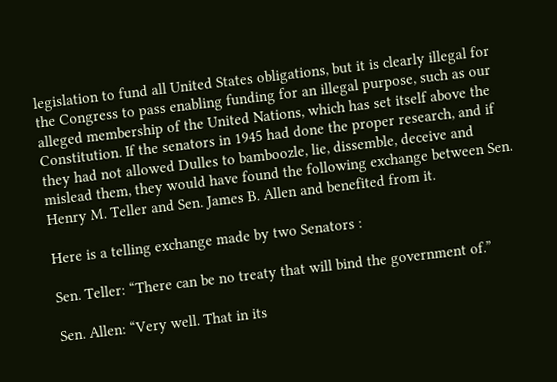legislation to fund all United States obligations, but it is clearly illegal for the Congress to pass enabling funding for an illegal purpose, such as our alleged membership of the United Nations, which has set itself above the Constitution. If the senators in 1945 had done the proper research, and if they had not allowed Dulles to bamboozle, lie, dissemble, deceive and mislead them, they would have found the following exchange between Sen. Henry M. Teller and Sen. James B. Allen and benefited from it.

Here is a telling exchange made by two Senators :

Sen. Teller: “There can be no treaty that will bind the government of.”

Sen. Allen: “Very well. That in its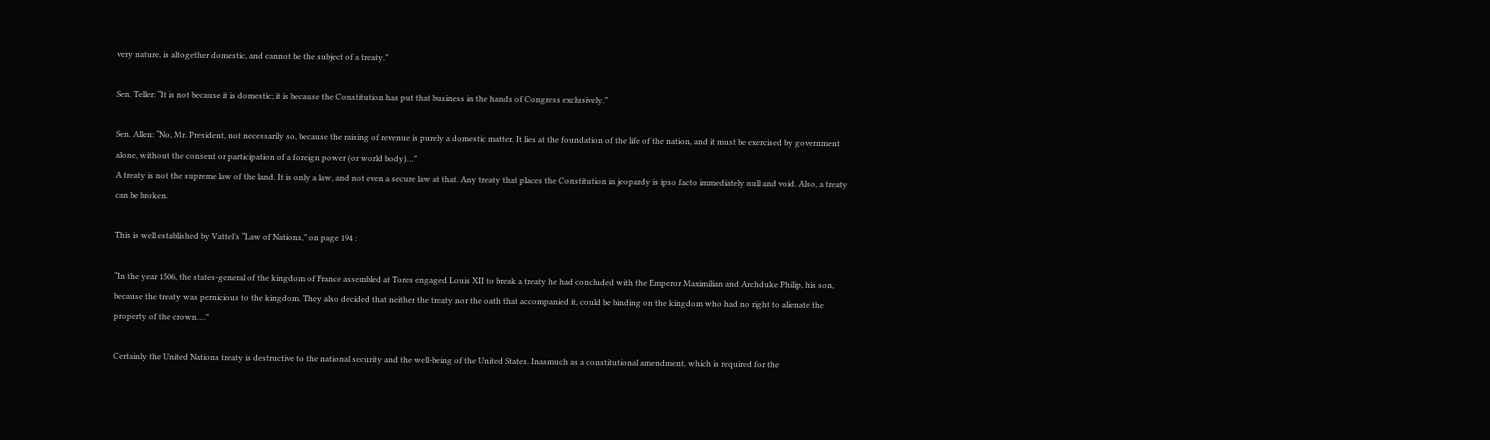very nature, is altogether domestic, and cannot be the subject of a treaty.”

Sen. Teller: “It is not because it is domestic; it is because the Constitution has put that business in the hands of Congress exclusively.”

Sen. Allen: “No, Mr. President, not necessarily so, because the raising of revenue is purely a domestic matter. It lies at the foundation of the life of the nation, and it must be exercised by government alone, without the consent or participation of a foreign power (or world body)…”
A treaty is not the supreme law of the land. It is only a law, and not even a secure law at that. Any treaty that places the Constitution in jeopardy is ipso facto immediately null and void. Also, a treaty can be broken.

This is well established by Vattel’s “Law of Nations,” on page 194 :

“In the year 1506, the states-general of the kingdom of France assembled at Tores engaged Louis XII to break a treaty he had concluded with the Emperor Maximilian and Archduke Philip, his son, because the treaty was pernicious to the kingdom. They also decided that neither the treaty nor the oath that accompanied it, could be binding on the kingdom who had no right to alienate the property of the crown….”

Certainly the United Nations treaty is destructive to the national security and the well-being of the United States. Inasmuch as a constitutional amendment, which is required for the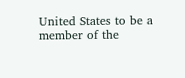United States to be a member of the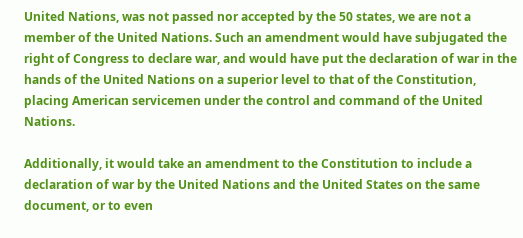United Nations, was not passed nor accepted by the 50 states, we are not a member of the United Nations. Such an amendment would have subjugated the right of Congress to declare war, and would have put the declaration of war in the hands of the United Nations on a superior level to that of the Constitution, placing American servicemen under the control and command of the United Nations.

Additionally, it would take an amendment to the Constitution to include a declaration of war by the United Nations and the United States on the same document, or to even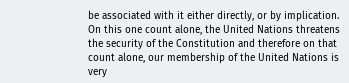be associated with it either directly, or by implication. On this one count alone, the United Nations threatens the security of the Constitution and therefore on that count alone, our membership of the United Nations is very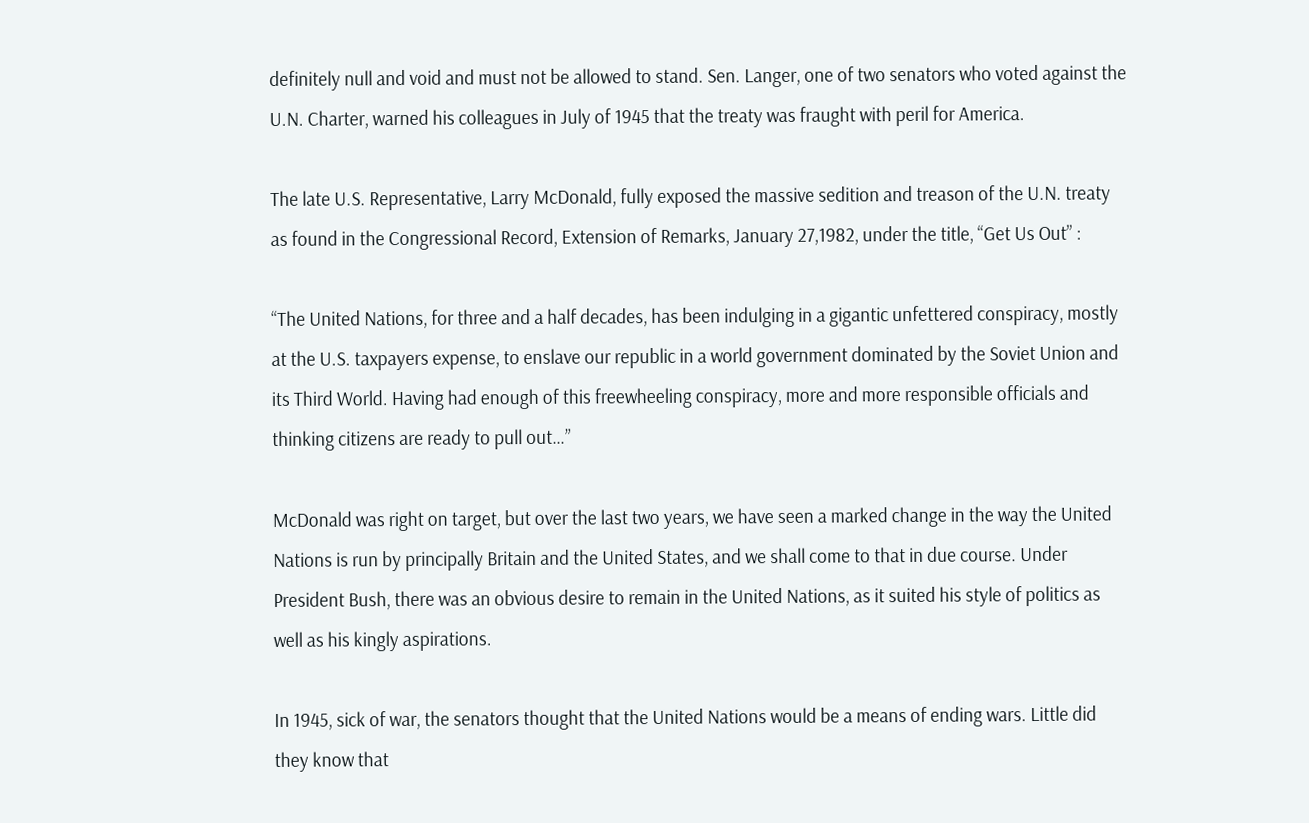definitely null and void and must not be allowed to stand. Sen. Langer, one of two senators who voted against the U.N. Charter, warned his colleagues in July of 1945 that the treaty was fraught with peril for America.

The late U.S. Representative, Larry McDonald, fully exposed the massive sedition and treason of the U.N. treaty as found in the Congressional Record, Extension of Remarks, January 27,1982, under the title, “Get Us Out” :

“The United Nations, for three and a half decades, has been indulging in a gigantic unfettered conspiracy, mostly at the U.S. taxpayers expense, to enslave our republic in a world government dominated by the Soviet Union and its Third World. Having had enough of this freewheeling conspiracy, more and more responsible officials and thinking citizens are ready to pull out…”

McDonald was right on target, but over the last two years, we have seen a marked change in the way the United Nations is run by principally Britain and the United States, and we shall come to that in due course. Under President Bush, there was an obvious desire to remain in the United Nations, as it suited his style of politics as well as his kingly aspirations.

In 1945, sick of war, the senators thought that the United Nations would be a means of ending wars. Little did they know that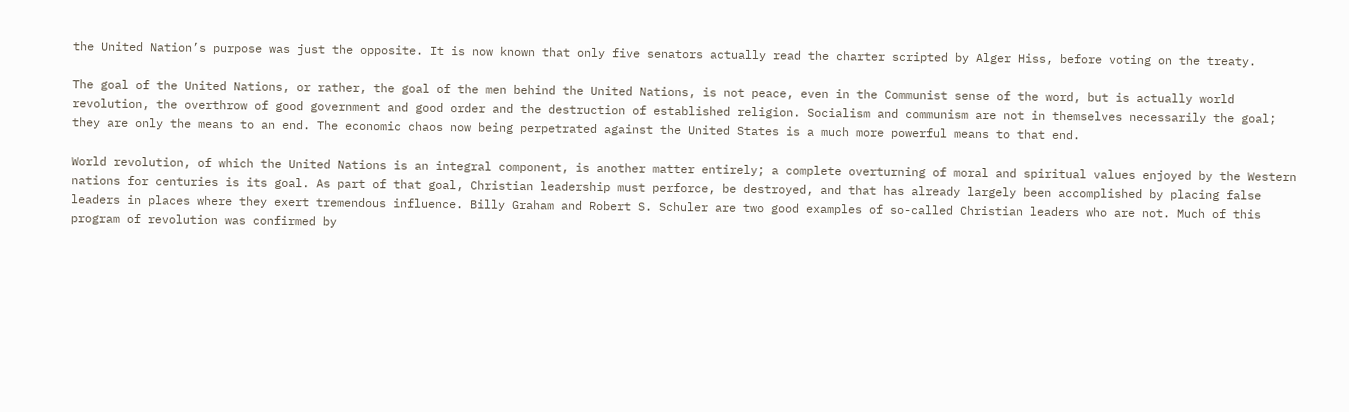the United Nation’s purpose was just the opposite. It is now known that only five senators actually read the charter scripted by Alger Hiss, before voting on the treaty.

The goal of the United Nations, or rather, the goal of the men behind the United Nations, is not peace, even in the Communist sense of the word, but is actually world revolution, the overthrow of good government and good order and the destruction of established religion. Socialism and communism are not in themselves necessarily the goal; they are only the means to an end. The economic chaos now being perpetrated against the United States is a much more powerful means to that end.

World revolution, of which the United Nations is an integral component, is another matter entirely; a complete overturning of moral and spiritual values enjoyed by the Western nations for centuries is its goal. As part of that goal, Christian leadership must perforce, be destroyed, and that has already largely been accomplished by placing false leaders in places where they exert tremendous influence. Billy Graham and Robert S. Schuler are two good examples of so-called Christian leaders who are not. Much of this program of revolution was confirmed by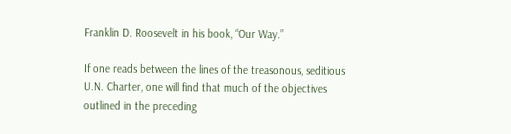Franklin D. Roosevelt in his book, “Our Way.”

If one reads between the lines of the treasonous, seditious U.N. Charter, one will find that much of the objectives outlined in the preceding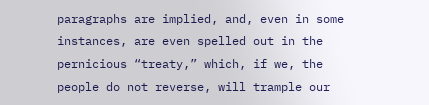paragraphs are implied, and, even in some instances, are even spelled out in the pernicious “treaty,” which, if we, the people do not reverse, will trample our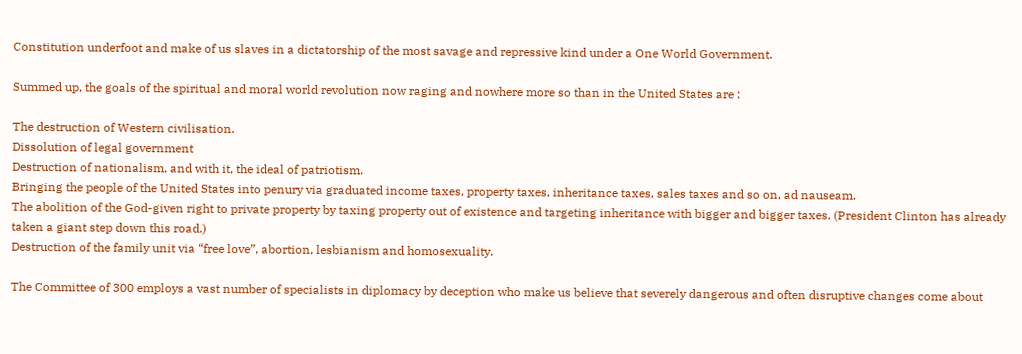Constitution underfoot and make of us slaves in a dictatorship of the most savage and repressive kind under a One World Government.

Summed up, the goals of the spiritual and moral world revolution now raging and nowhere more so than in the United States are :

The destruction of Western civilisation.
Dissolution of legal government
Destruction of nationalism, and with it, the ideal of patriotism.
Bringing the people of the United States into penury via graduated income taxes, property taxes, inheritance taxes, sales taxes and so on, ad nauseam.
The abolition of the God-given right to private property by taxing property out of existence and targeting inheritance with bigger and bigger taxes. (President Clinton has already taken a giant step down this road.)
Destruction of the family unit via “free love”, abortion, lesbianism and homosexuality.

The Committee of 300 employs a vast number of specialists in diplomacy by deception who make us believe that severely dangerous and often disruptive changes come about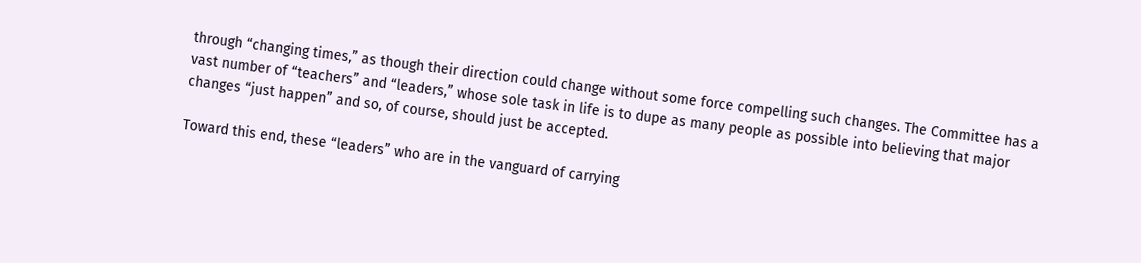through “changing times,” as though their direction could change without some force compelling such changes. The Committee has a vast number of “teachers” and “leaders,” whose sole task in life is to dupe as many people as possible into believing that major changes “just happen” and so, of course, should just be accepted.

Toward this end, these “leaders” who are in the vanguard of carrying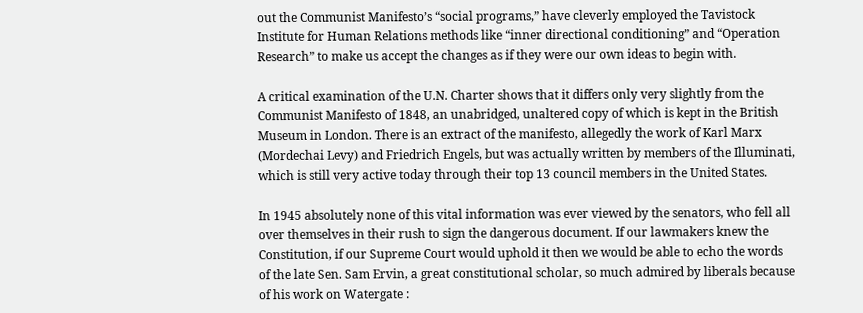out the Communist Manifesto’s “social programs,” have cleverly employed the Tavistock Institute for Human Relations methods like “inner directional conditioning” and “Operation Research” to make us accept the changes as if they were our own ideas to begin with.

A critical examination of the U.N. Charter shows that it differs only very slightly from the Communist Manifesto of 1848, an unabridged, unaltered copy of which is kept in the British Museum in London. There is an extract of the manifesto, allegedly the work of Karl Marx (Mordechai Levy) and Friedrich Engels, but was actually written by members of the Illuminati, which is still very active today through their top 13 council members in the United States.

In 1945 absolutely none of this vital information was ever viewed by the senators, who fell all over themselves in their rush to sign the dangerous document. If our lawmakers knew the Constitution, if our Supreme Court would uphold it then we would be able to echo the words of the late Sen. Sam Ervin, a great constitutional scholar, so much admired by liberals because of his work on Watergate :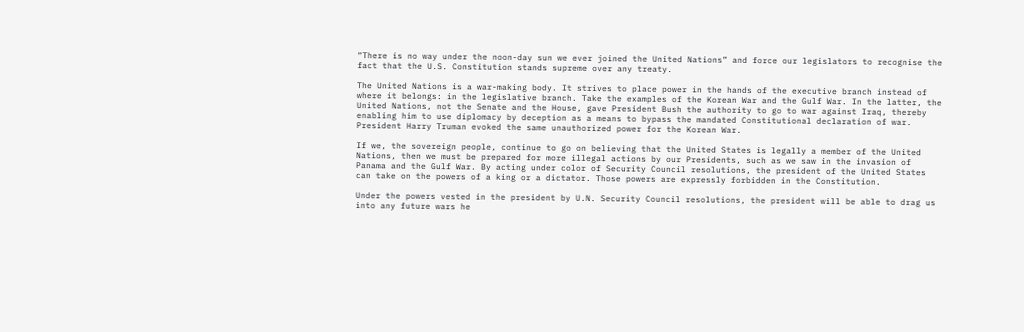“There is no way under the noon-day sun we ever joined the United Nations” and force our legislators to recognise the fact that the U.S. Constitution stands supreme over any treaty.

The United Nations is a war-making body. It strives to place power in the hands of the executive branch instead of where it belongs: in the legislative branch. Take the examples of the Korean War and the Gulf War. In the latter, the United Nations, not the Senate and the House, gave President Bush the authority to go to war against Iraq, thereby enabling him to use diplomacy by deception as a means to bypass the mandated Constitutional declaration of war. President Harry Truman evoked the same unauthorized power for the Korean War.

If we, the sovereign people, continue to go on believing that the United States is legally a member of the United Nations, then we must be prepared for more illegal actions by our Presidents, such as we saw in the invasion of Panama and the Gulf War. By acting under color of Security Council resolutions, the president of the United States can take on the powers of a king or a dictator. Those powers are expressly forbidden in the Constitution.

Under the powers vested in the president by U.N. Security Council resolutions, the president will be able to drag us into any future wars he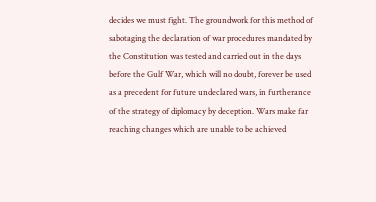decides we must fight. The groundwork for this method of sabotaging the declaration of war procedures mandated by the Constitution was tested and carried out in the days before the Gulf War, which will no doubt, forever be used as a precedent for future undeclared wars, in furtherance of the strategy of diplomacy by deception. Wars make far reaching changes which are unable to be achieved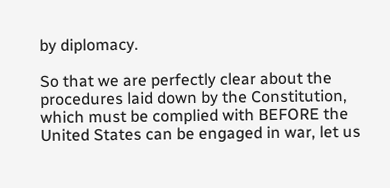by diplomacy.

So that we are perfectly clear about the procedures laid down by the Constitution, which must be complied with BEFORE the United States can be engaged in war, let us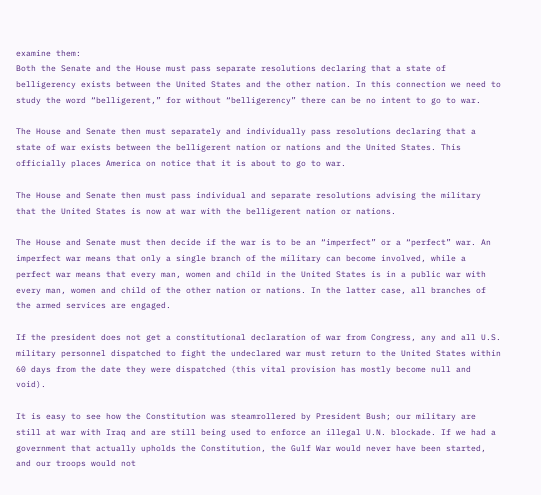examine them:
Both the Senate and the House must pass separate resolutions declaring that a state of belligerency exists between the United States and the other nation. In this connection we need to study the word “belligerent,” for without “belligerency” there can be no intent to go to war.

The House and Senate then must separately and individually pass resolutions declaring that a state of war exists between the belligerent nation or nations and the United States. This officially places America on notice that it is about to go to war.

The House and Senate then must pass individual and separate resolutions advising the military that the United States is now at war with the belligerent nation or nations.

The House and Senate must then decide if the war is to be an “imperfect” or a “perfect” war. An imperfect war means that only a single branch of the military can become involved, while a perfect war means that every man, women and child in the United States is in a public war with every man, women and child of the other nation or nations. In the latter case, all branches of the armed services are engaged.

If the president does not get a constitutional declaration of war from Congress, any and all U.S. military personnel dispatched to fight the undeclared war must return to the United States within 60 days from the date they were dispatched (this vital provision has mostly become null and void).

It is easy to see how the Constitution was steamrollered by President Bush; our military are still at war with Iraq and are still being used to enforce an illegal U.N. blockade. If we had a government that actually upholds the Constitution, the Gulf War would never have been started, and our troops would not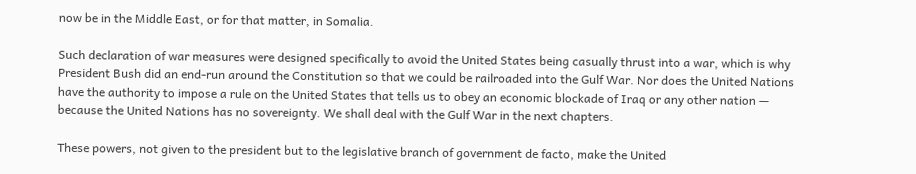now be in the Middle East, or for that matter, in Somalia.

Such declaration of war measures were designed specifically to avoid the United States being casually thrust into a war, which is why President Bush did an end-run around the Constitution so that we could be railroaded into the Gulf War. Nor does the United Nations have the authority to impose a rule on the United States that tells us to obey an economic blockade of Iraq or any other nation — because the United Nations has no sovereignty. We shall deal with the Gulf War in the next chapters.

These powers, not given to the president but to the legislative branch of government de facto, make the United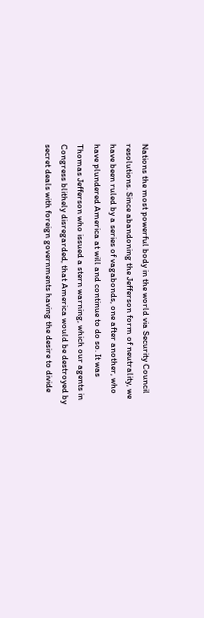Nations the most powerful body in the world via Security Council resolutions. Since abandoning the Jefferson form of neutrality, we have been ruled by a series of vagabonds, one after another, who have plundered America at will and continue to do so. It was Thomas Jefferson who issued a stern warning, which our agents in Congress blithely disregarded, that America would be destroyed by secret deals with foreign governments having the desire to divide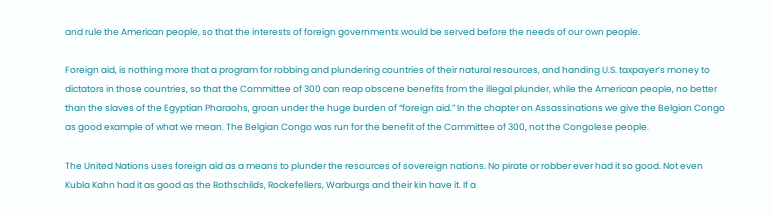and rule the American people, so that the interests of foreign governments would be served before the needs of our own people.

Foreign aid, is nothing more that a program for robbing and plundering countries of their natural resources, and handing U.S. taxpayer’s money to dictators in those countries, so that the Committee of 300 can reap obscene benefits from the illegal plunder, while the American people, no better than the slaves of the Egyptian Pharaohs, groan under the huge burden of “foreign aid.” In the chapter on Assassinations we give the Belgian Congo as good example of what we mean. The Belgian Congo was run for the benefit of the Committee of 300, not the Congolese people.

The United Nations uses foreign aid as a means to plunder the resources of sovereign nations. No pirate or robber ever had it so good. Not even Kubla Kahn had it as good as the Rothschilds, Rockefellers, Warburgs and their kin have it. If a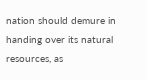nation should demure in handing over its natural resources, as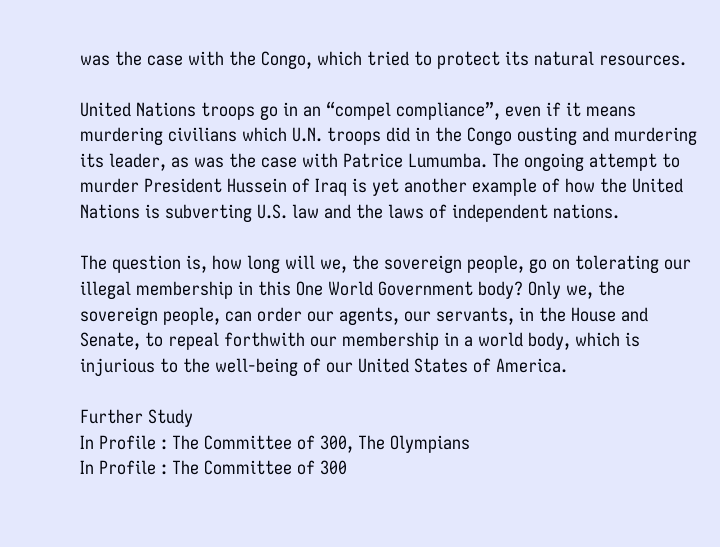was the case with the Congo, which tried to protect its natural resources.

United Nations troops go in an “compel compliance”, even if it means murdering civilians which U.N. troops did in the Congo ousting and murdering its leader, as was the case with Patrice Lumumba. The ongoing attempt to murder President Hussein of Iraq is yet another example of how the United Nations is subverting U.S. law and the laws of independent nations.

The question is, how long will we, the sovereign people, go on tolerating our illegal membership in this One World Government body? Only we, the sovereign people, can order our agents, our servants, in the House and Senate, to repeal forthwith our membership in a world body, which is injurious to the well-being of our United States of America.

Further Study
In Profile : The Committee of 300, The Olympians
In Profile : The Committee of 300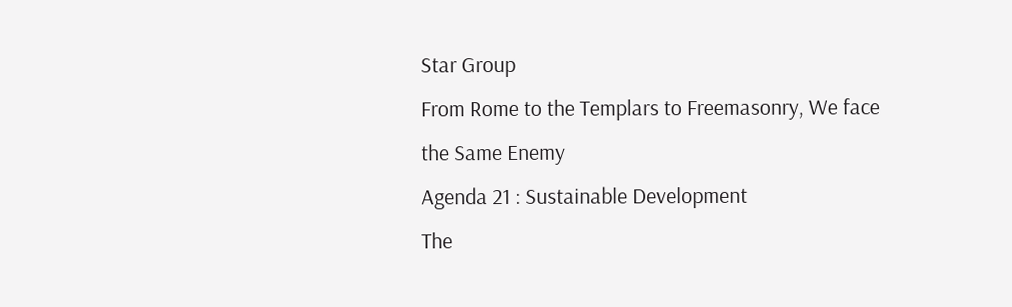Star Group
From Rome to the Templars to Freemasonry, We face the Same Enemy
Agenda 21 : Sustainable Development
The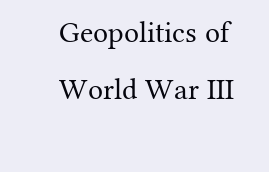Geopolitics of World War III